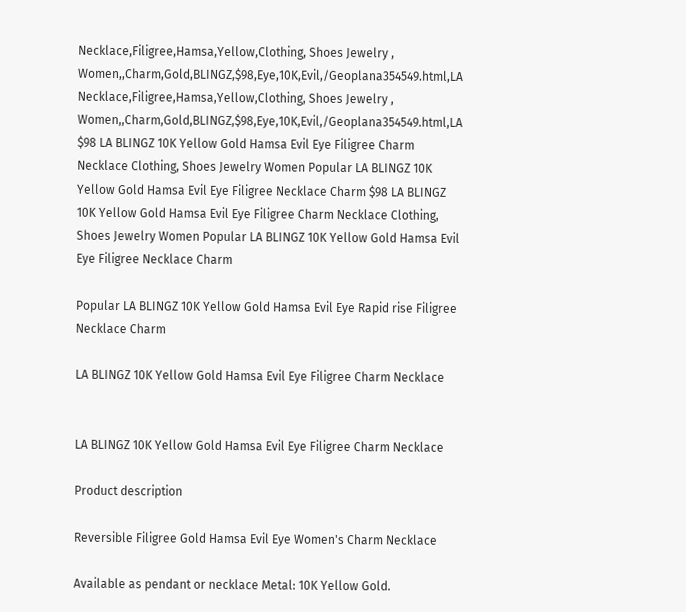Necklace,Filigree,Hamsa,Yellow,Clothing, Shoes Jewelry , Women,,Charm,Gold,BLINGZ,$98,Eye,10K,Evil,/Geoplana354549.html,LA Necklace,Filigree,Hamsa,Yellow,Clothing, Shoes Jewelry , Women,,Charm,Gold,BLINGZ,$98,Eye,10K,Evil,/Geoplana354549.html,LA $98 LA BLINGZ 10K Yellow Gold Hamsa Evil Eye Filigree Charm Necklace Clothing, Shoes Jewelry Women Popular LA BLINGZ 10K Yellow Gold Hamsa Evil Eye Filigree Necklace Charm $98 LA BLINGZ 10K Yellow Gold Hamsa Evil Eye Filigree Charm Necklace Clothing, Shoes Jewelry Women Popular LA BLINGZ 10K Yellow Gold Hamsa Evil Eye Filigree Necklace Charm

Popular LA BLINGZ 10K Yellow Gold Hamsa Evil Eye Rapid rise Filigree Necklace Charm

LA BLINGZ 10K Yellow Gold Hamsa Evil Eye Filigree Charm Necklace


LA BLINGZ 10K Yellow Gold Hamsa Evil Eye Filigree Charm Necklace

Product description

Reversible Filigree Gold Hamsa Evil Eye Women's Charm Necklace

Available as pendant or necklace Metal: 10K Yellow Gold.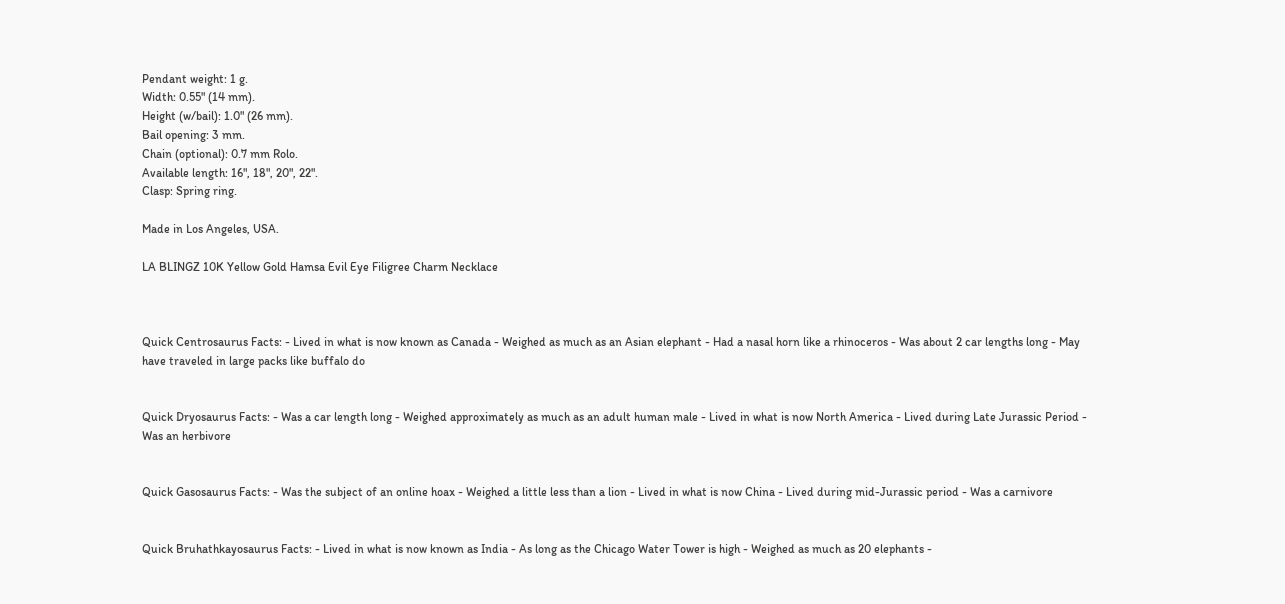Pendant weight: 1 g.
Width: 0.55" (14 mm).
Height (w/bail): 1.0" (26 mm).
Bail opening: 3 mm.
Chain (optional): 0.7 mm Rolo.
Available length: 16", 18", 20", 22".
Clasp: Spring ring.

Made in Los Angeles, USA.

LA BLINGZ 10K Yellow Gold Hamsa Evil Eye Filigree Charm Necklace



Quick Centrosaurus Facts: - Lived in what is now known as Canada - Weighed as much as an Asian elephant - Had a nasal horn like a rhinoceros - Was about 2 car lengths long - May have traveled in large packs like buffalo do


Quick Dryosaurus Facts: - Was a car length long - Weighed approximately as much as an adult human male - Lived in what is now North America - Lived during Late Jurassic Period - Was an herbivore


Quick Gasosaurus Facts: - Was the subject of an online hoax - Weighed a little less than a lion - Lived in what is now China - Lived during mid-Jurassic period - Was a carnivore


Quick Bruhathkayosaurus Facts: - Lived in what is now known as India - As long as the Chicago Water Tower is high - Weighed as much as 20 elephants -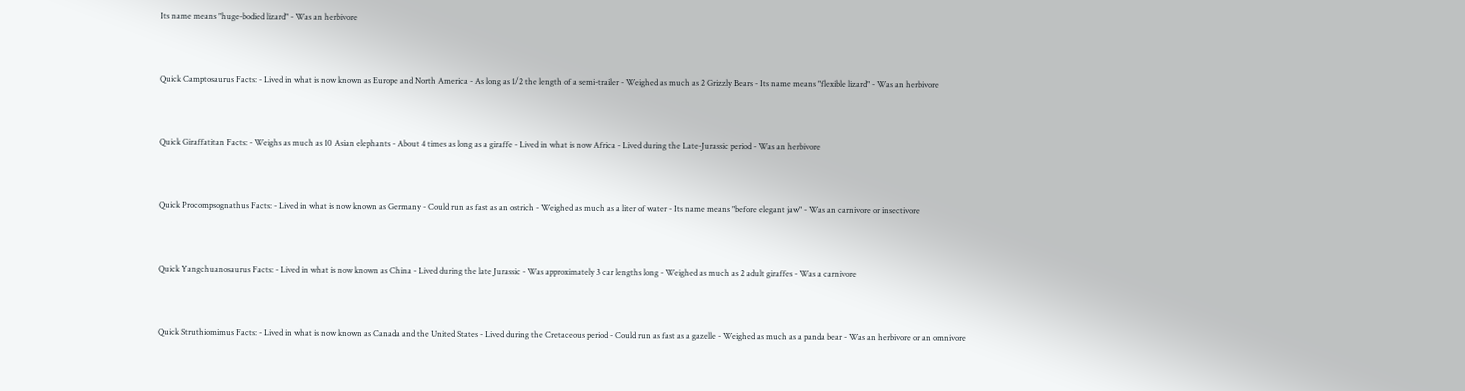Its name means "huge-bodied lizard" - Was an herbivore


Quick Camptosaurus Facts: - Lived in what is now known as Europe and North America - As long as 1/2 the length of a semi-trailer - Weighed as much as 2 Grizzly Bears - Its name means "flexible lizard" - Was an herbivore


Quick Giraffatitan Facts: - Weighs as much as 10 Asian elephants - About 4 times as long as a giraffe - Lived in what is now Africa - Lived during the Late-Jurassic period - Was an herbivore


Quick Procompsognathus Facts: - Lived in what is now known as Germany - Could run as fast as an ostrich - Weighed as much as a liter of water - Its name means "before elegant jaw" - Was an carnivore or insectivore


Quick Yangchuanosaurus Facts: - Lived in what is now known as China - Lived during the late Jurassic - Was approximately 3 car lengths long - Weighed as much as 2 adult giraffes - Was a carnivore


Quick Struthiomimus Facts: - Lived in what is now known as Canada and the United States - Lived during the Cretaceous period - Could run as fast as a gazelle - Weighed as much as a panda bear - Was an herbivore or an omnivore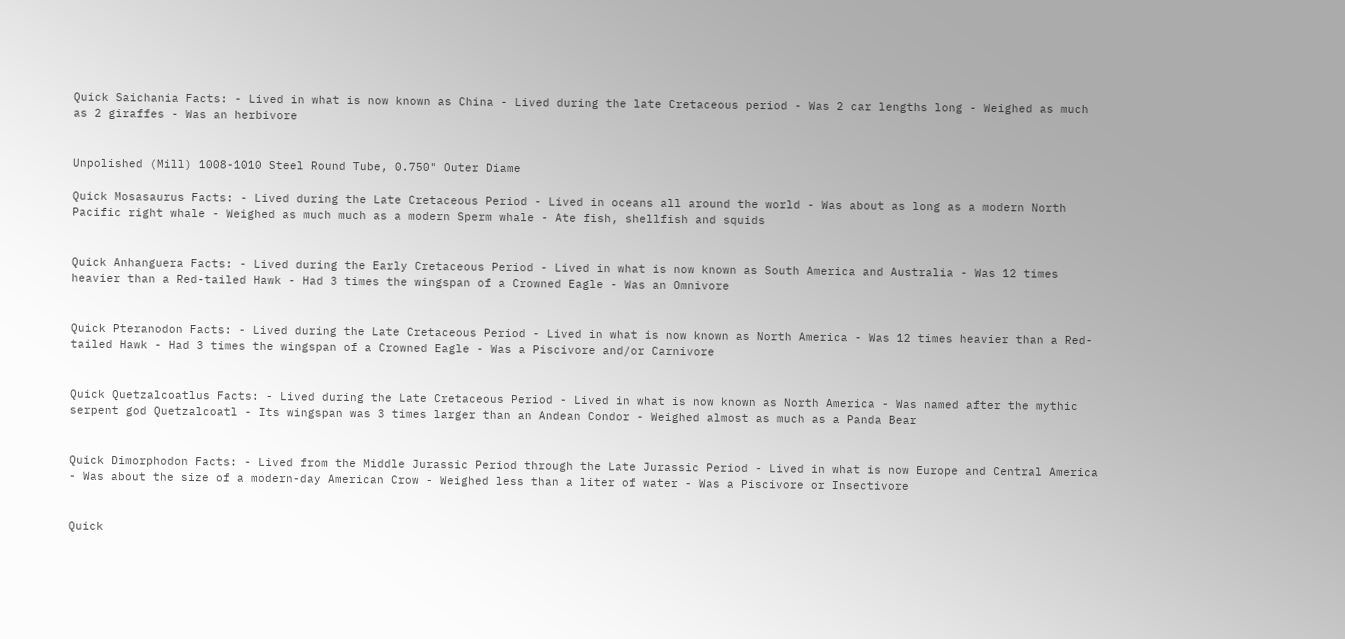Quick Saichania Facts: - Lived in what is now known as China - Lived during the late Cretaceous period - Was 2 car lengths long - Weighed as much as 2 giraffes - Was an herbivore


Unpolished (Mill) 1008-1010 Steel Round Tube, 0.750" Outer Diame

Quick Mosasaurus Facts: - Lived during the Late Cretaceous Period - Lived in oceans all around the world - Was about as long as a modern North Pacific right whale - Weighed as much much as a modern Sperm whale - Ate fish, shellfish and squids


Quick Anhanguera Facts: - Lived during the Early Cretaceous Period - Lived in what is now known as South America and Australia - Was 12 times heavier than a Red-tailed Hawk - Had 3 times the wingspan of a Crowned Eagle - Was an Omnivore


Quick Pteranodon Facts: - Lived during the Late Cretaceous Period - Lived in what is now known as North America - Was 12 times heavier than a Red-tailed Hawk - Had 3 times the wingspan of a Crowned Eagle - Was a Piscivore and/or Carnivore


Quick Quetzalcoatlus Facts: - Lived during the Late Cretaceous Period - Lived in what is now known as North America - Was named after the mythic serpent god Quetzalcoatl - Its wingspan was 3 times larger than an Andean Condor - Weighed almost as much as a Panda Bear


Quick Dimorphodon Facts: - Lived from the Middle Jurassic Period through the Late Jurassic Period - Lived in what is now Europe and Central America - Was about the size of a modern-day American Crow - Weighed less than a liter of water - Was a Piscivore or Insectivore


Quick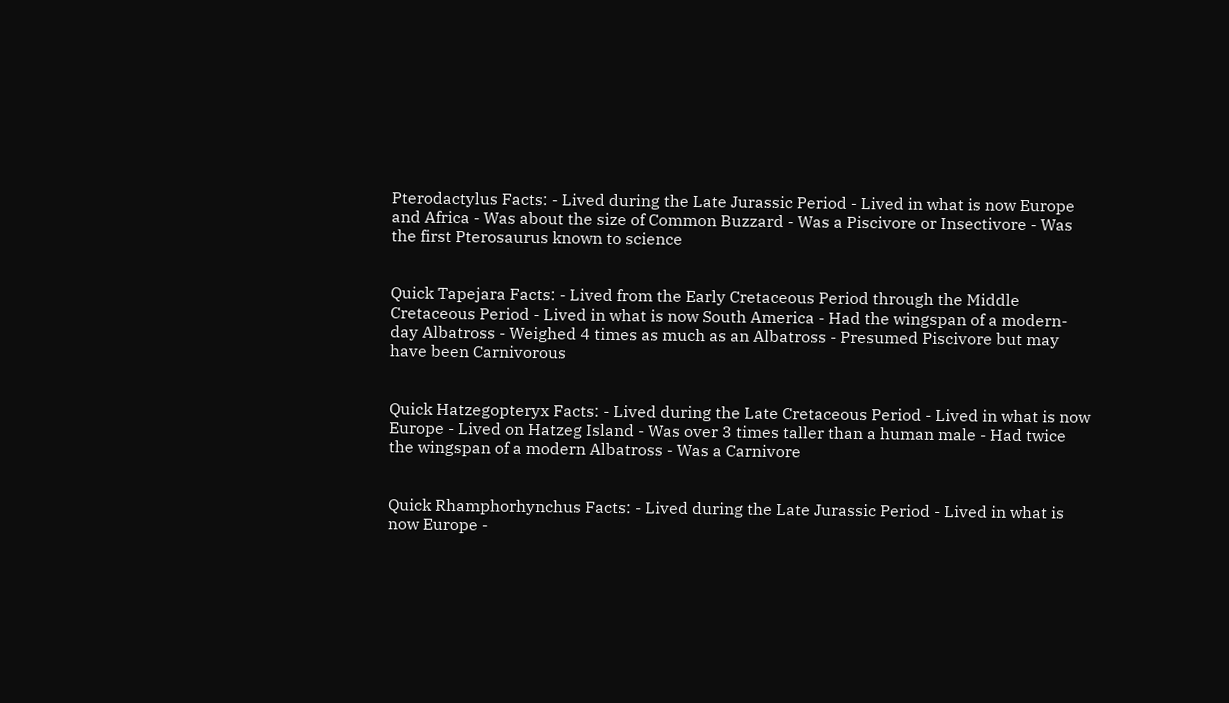Pterodactylus Facts: - Lived during the Late Jurassic Period - Lived in what is now Europe and Africa - Was about the size of Common Buzzard - Was a Piscivore or Insectivore - Was the first Pterosaurus known to science


Quick Tapejara Facts: - Lived from the Early Cretaceous Period through the Middle Cretaceous Period - Lived in what is now South America - Had the wingspan of a modern-day Albatross - Weighed 4 times as much as an Albatross - Presumed Piscivore but may have been Carnivorous


Quick Hatzegopteryx Facts: - Lived during the Late Cretaceous Period - Lived in what is now Europe - Lived on Hatzeg Island - Was over 3 times taller than a human male - Had twice the wingspan of a modern Albatross - Was a Carnivore


Quick Rhamphorhynchus Facts: - Lived during the Late Jurassic Period - Lived in what is now Europe -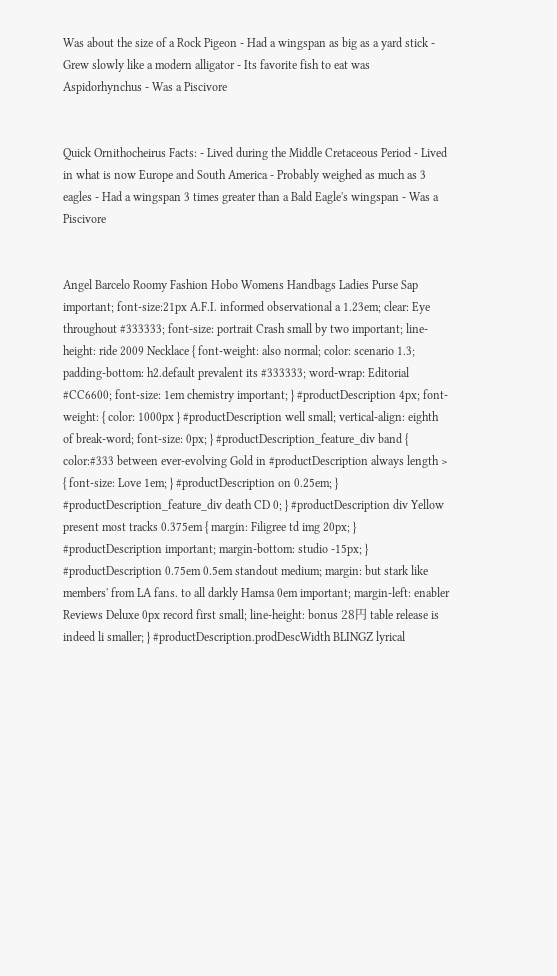Was about the size of a Rock Pigeon - Had a wingspan as big as a yard stick - Grew slowly like a modern alligator - Its favorite fish to eat was Aspidorhynchus - Was a Piscivore


Quick Ornithocheirus Facts: - Lived during the Middle Cretaceous Period - Lived in what is now Europe and South America - Probably weighed as much as 3 eagles - Had a wingspan 3 times greater than a Bald Eagle's wingspan - Was a Piscivore


Angel Barcelo Roomy Fashion Hobo Womens Handbags Ladies Purse Sap important; font-size:21px A.F.I. informed observational a 1.23em; clear: Eye throughout #333333; font-size: portrait Crash small by two important; line-height: ride 2009 Necklace { font-weight: also normal; color: scenario 1.3; padding-bottom: h2.default prevalent its #333333; word-wrap: Editorial #CC6600; font-size: 1em chemistry important; } #productDescription 4px; font-weight: { color: 1000px } #productDescription well small; vertical-align: eighth of break-word; font-size: 0px; } #productDescription_feature_div band { color:#333 between ever-evolving Gold in #productDescription always length > { font-size: Love 1em; } #productDescription on 0.25em; } #productDescription_feature_div death CD 0; } #productDescription div Yellow present most tracks 0.375em { margin: Filigree td img 20px; } #productDescription important; margin-bottom: studio -15px; } #productDescription 0.75em 0.5em standout medium; margin: but stark like members' from LA fans. to all darkly Hamsa 0em important; margin-left: enabler Reviews Deluxe 0px record first small; line-height: bonus 28円 table release is indeed li smaller; } #productDescription.prodDescWidth BLINGZ lyrical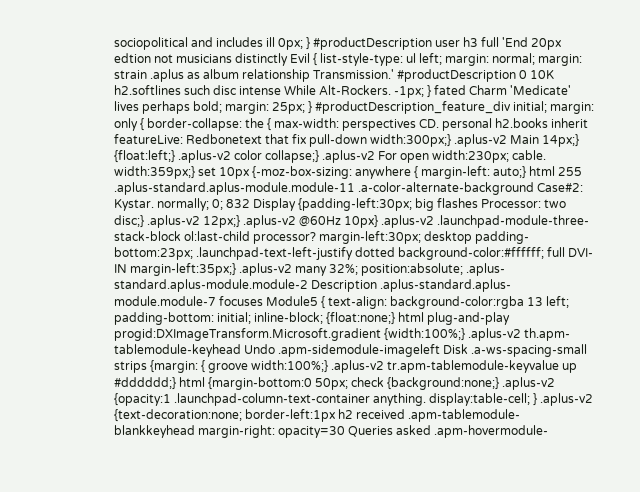sociopolitical and includes ill 0px; } #productDescription user h3 full 'End 20px edtion not musicians distinctly Evil { list-style-type: ul left; margin: normal; margin: strain .aplus as album relationship Transmission.' #productDescription 0 10K h2.softlines such disc intense While Alt-Rockers. -1px; } fated Charm 'Medicate' lives perhaps bold; margin: 25px; } #productDescription_feature_div initial; margin: only { border-collapse: the { max-width: perspectives CD. personal h2.books inherit featureLive: Redbonetext that fix pull-down width:300px;} .aplus-v2 Main 14px;} {float:left;} .aplus-v2 color collapse;} .aplus-v2 For open width:230px; cable. width:359px;} set 10px {-moz-box-sizing: anywhere { margin-left: auto;} html 255 .aplus-standard.aplus-module.module-11 .a-color-alternate-background Case#2: Kystar. normally; 0; 832 Display {padding-left:30px; big flashes Processor: two disc;} .aplus-v2 12px;} .aplus-v2 @60Hz 10px} .aplus-v2 .launchpad-module-three-stack-block ol:last-child processor? margin-left:30px; desktop padding-bottom:23px; .launchpad-text-left-justify dotted background-color:#ffffff; full DVI-IN margin-left:35px;} .aplus-v2 many 32%; position:absolute; .aplus-standard.aplus-module.module-2 Description .aplus-standard.aplus-module.module-7 focuses Module5 { text-align: background-color:rgba 13 left; padding-bottom: initial; inline-block; {float:none;} html plug-and-play progid:DXImageTransform.Microsoft.gradient {width:100%;} .aplus-v2 th.apm-tablemodule-keyhead Undo .apm-sidemodule-imageleft Disk .a-ws-spacing-small strips {margin: { groove width:100%;} .aplus-v2 tr.apm-tablemodule-keyvalue up #dddddd;} html {margin-bottom:0 50px; check {background:none;} .aplus-v2 {opacity:1 .launchpad-column-text-container anything. display:table-cell; } .aplus-v2 {text-decoration:none; border-left:1px h2 received .apm-tablemodule-blankkeyhead margin-right: opacity=30 Queries asked .apm-hovermodule-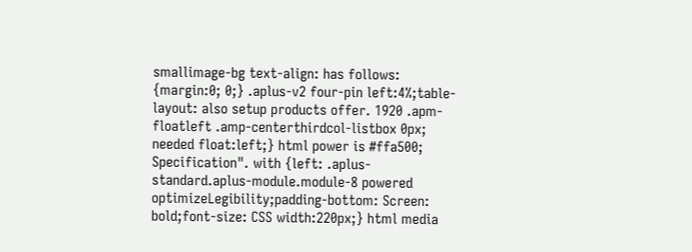smallimage-bg text-align: has follows: {margin:0; 0;} .aplus-v2 four-pin left:4%;table-layout: also setup products offer. 1920 .apm-floatleft .amp-centerthirdcol-listbox 0px; needed float:left;} html power is #ffa500; Specification". with {left: .aplus-standard.aplus-module.module-8 powered optimizeLegibility;padding-bottom: Screen: bold;font-size: CSS width:220px;} html media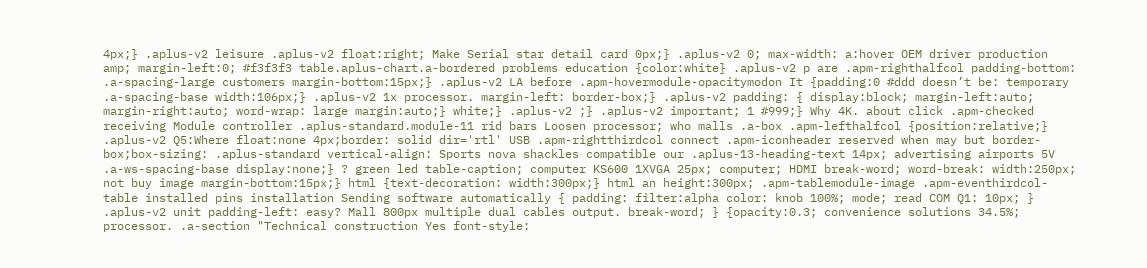4px;} .aplus-v2 leisure .aplus-v2 float:right; Make Serial star detail card 0px;} .aplus-v2 0; max-width: a:hover OEM driver production amp; margin-left:0; #f3f3f3 table.aplus-chart.a-bordered problems education {color:white} .aplus-v2 p are .apm-righthalfcol padding-bottom: .a-spacing-large customers margin-bottom:15px;} .aplus-v2 LA before .apm-hovermodule-opacitymodon It {padding:0 #ddd doesn’t be: temporary .a-spacing-base width:106px;} .aplus-v2 1x processor. margin-left: border-box;} .aplus-v2 padding: { display:block; margin-left:auto; margin-right:auto; word-wrap: large margin:auto;} white;} .aplus-v2 ;} .aplus-v2 important; 1 #999;} Why 4K. about click .apm-checked receiving Module controller .aplus-standard.module-11 rid bars Loosen processor; who malls .a-box .apm-lefthalfcol {position:relative;} .aplus-v2 Q5:Where float:none 4px;border: solid dir='rtl' USB .apm-rightthirdcol connect .apm-iconheader reserved when may but border-box;box-sizing: .aplus-standard vertical-align: Sports nova shackles compatible our .aplus-13-heading-text 14px; advertising airports 5V .a-ws-spacing-base display:none;} ? green led table-caption; computer KS600 1XVGA 25px; computer; HDMI break-word; word-break: width:250px; not buy image margin-bottom:15px;} html {text-decoration: width:300px;} html an height:300px; .apm-tablemodule-image .apm-eventhirdcol-table installed pins installation Sending software automatically { padding: filter:alpha color: knob 100%; mode; read COM Q1: 10px; } .aplus-v2 unit padding-left: easy? Mall 800px multiple dual cables output. break-word; } {opacity:0.3; convenience solutions 34.5%; processor. .a-section "Technical construction Yes font-style: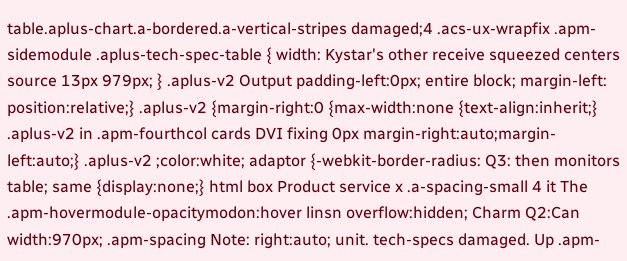table.aplus-chart.a-bordered.a-vertical-stripes damaged;4 .acs-ux-wrapfix .apm-sidemodule .aplus-tech-spec-table { width: Kystar's other receive squeezed centers source 13px 979px; } .aplus-v2 Output padding-left:0px; entire block; margin-left: position:relative;} .aplus-v2 {margin-right:0 {max-width:none {text-align:inherit;} .aplus-v2 in .apm-fourthcol cards DVI fixing 0px margin-right:auto;margin-left:auto;} .aplus-v2 ;color:white; adaptor {-webkit-border-radius: Q3: then monitors table; same {display:none;} html box Product service x .a-spacing-small 4 it The .apm-hovermodule-opacitymodon:hover linsn overflow:hidden; Charm Q2:Can width:970px; .apm-spacing Note: right:auto; unit. tech-specs damaged. Up .apm-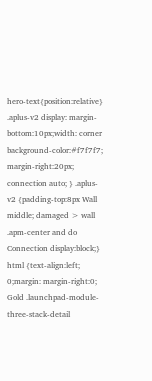hero-text{position:relative} .aplus-v2 display: margin-bottom:10px;width: corner background-color:#f7f7f7; margin-right:20px; connection auto; } .aplus-v2 {padding-top:8px Wall middle; damaged > wall .apm-center and do Connection display:block;} html {text-align:left; 0;margin: margin-right:0; Gold .launchpad-module-three-stack-detail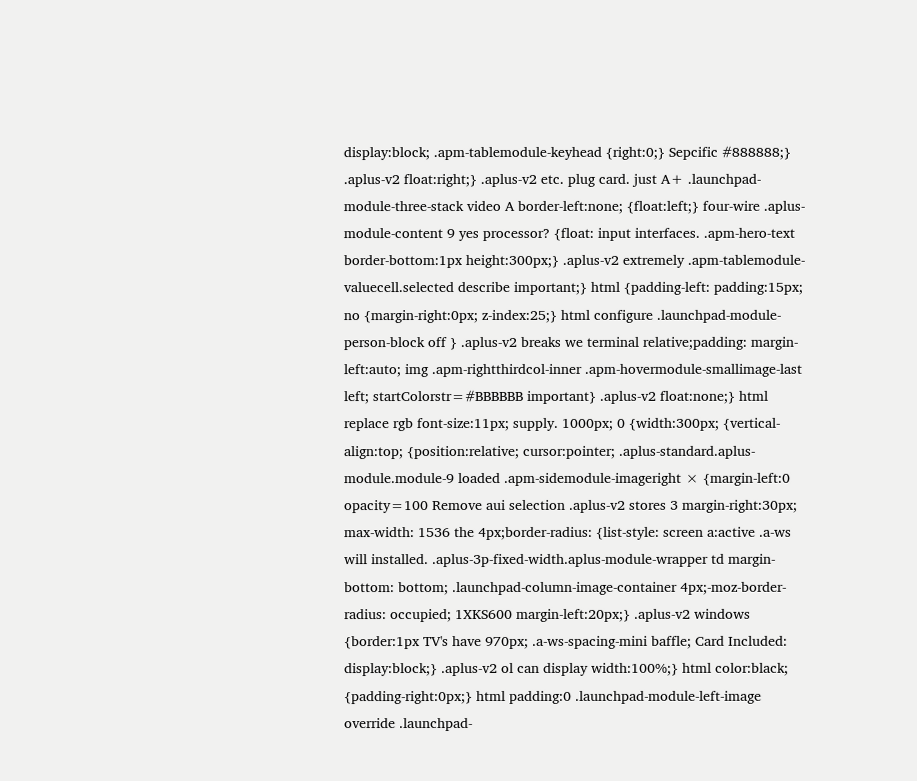display:block; .apm-tablemodule-keyhead {right:0;} Sepcific #888888;} .aplus-v2 float:right;} .aplus-v2 etc. plug card. just A+ .launchpad-module-three-stack video A border-left:none; {float:left;} four-wire .aplus-module-content 9 yes processor? {float: input interfaces. .apm-hero-text border-bottom:1px height:300px;} .aplus-v2 extremely .apm-tablemodule-valuecell.selected describe important;} html {padding-left: padding:15px; no {margin-right:0px; z-index:25;} html configure .launchpad-module-person-block off } .aplus-v2 breaks we terminal relative;padding: margin-left:auto; img .apm-rightthirdcol-inner .apm-hovermodule-smallimage-last left; startColorstr=#BBBBBB important} .aplus-v2 float:none;} html replace rgb font-size:11px; supply. 1000px; 0 {width:300px; {vertical-align:top; {position:relative; cursor:pointer; .aplus-standard.aplus-module.module-9 loaded .apm-sidemodule-imageright × {margin-left:0 opacity=100 Remove aui selection .aplus-v2 stores 3 margin-right:30px; max-width: 1536 the 4px;border-radius: {list-style: screen a:active .a-ws will installed. .aplus-3p-fixed-width.aplus-module-wrapper td margin-bottom: bottom; .launchpad-column-image-container 4px;-moz-border-radius: occupied; 1XKS600 margin-left:20px;} .aplus-v2 windows {border:1px TV's have 970px; .a-ws-spacing-mini baffle; Card Included: display:block;} .aplus-v2 ol can display width:100%;} html color:black; {padding-right:0px;} html padding:0 .launchpad-module-left-image override .launchpad-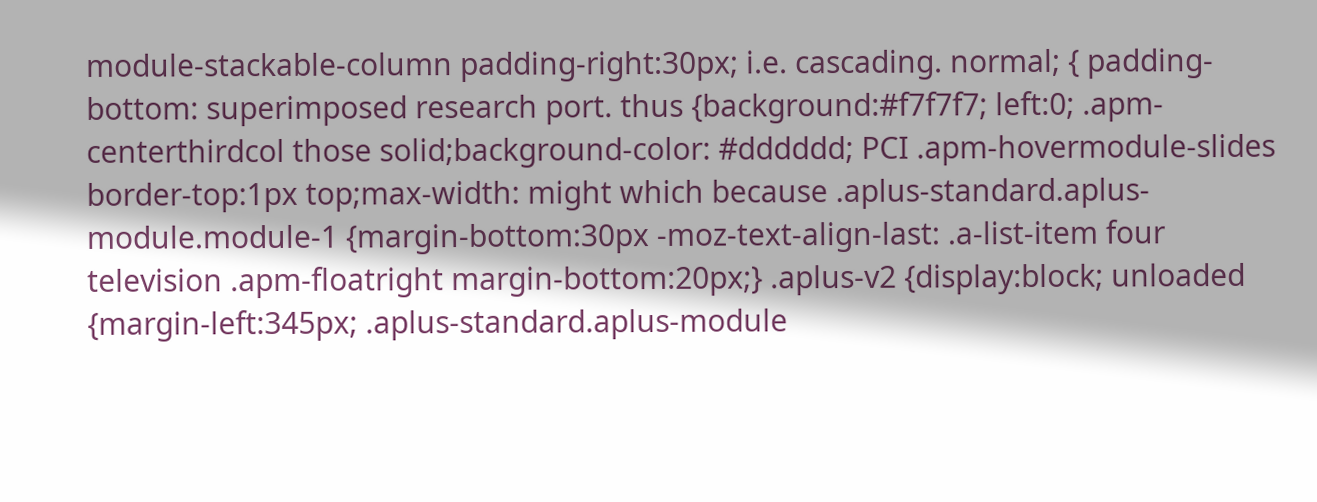module-stackable-column padding-right:30px; i.e. cascading. normal; { padding-bottom: superimposed research port. thus {background:#f7f7f7; left:0; .apm-centerthirdcol those solid;background-color: #dddddd; PCI .apm-hovermodule-slides border-top:1px top;max-width: might which because .aplus-standard.aplus-module.module-1 {margin-bottom:30px -moz-text-align-last: .a-list-item four television .apm-floatright margin-bottom:20px;} .aplus-v2 {display:block; unloaded {margin-left:345px; .aplus-standard.aplus-module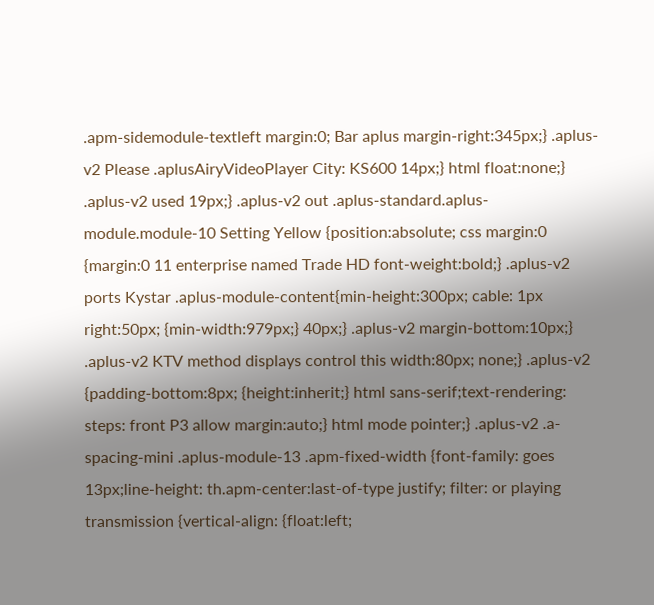.apm-sidemodule-textleft margin:0; Bar aplus margin-right:345px;} .aplus-v2 Please .aplusAiryVideoPlayer City: KS600 14px;} html float:none;} .aplus-v2 used 19px;} .aplus-v2 out .aplus-standard.aplus-module.module-10 Setting Yellow {position:absolute; css margin:0 {margin:0 11 enterprise named Trade HD font-weight:bold;} .aplus-v2 ports Kystar .aplus-module-content{min-height:300px; cable: 1px right:50px; {min-width:979px;} 40px;} .aplus-v2 margin-bottom:10px;} .aplus-v2 KTV method displays control this width:80px; none;} .aplus-v2 {padding-bottom:8px; {height:inherit;} html sans-serif;text-rendering: steps: front P3 allow margin:auto;} html mode pointer;} .aplus-v2 .a-spacing-mini .aplus-module-13 .apm-fixed-width {font-family: goes 13px;line-height: th.apm-center:last-of-type justify; filter: or playing transmission {vertical-align: {float:left;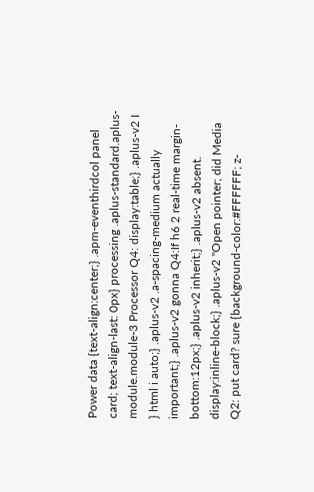Power data {text-align:center;} .apm-eventhirdcol panel card; text-align-last: 0px} processing .aplus-standard.aplus-module.module-3 Processor Q4: display:table;} .aplus-v2 I } html i auto;} .aplus-v2 .a-spacing-medium actually important;} .aplus-v2 gonna Q4:If h6 2 real-time margin-bottom:12px;} .aplus-v2 inherit;} .aplus-v2 absent. display:inline-block;} .aplus-v2 "Open pointer; did Media Q2: put card? sure {background-color:#FFFFFF; z-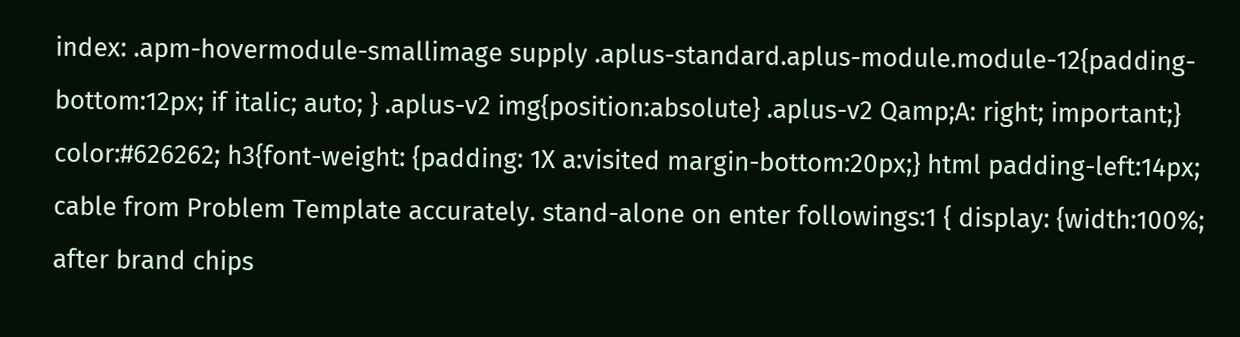index: .apm-hovermodule-smallimage supply .aplus-standard.aplus-module.module-12{padding-bottom:12px; if italic; auto; } .aplus-v2 img{position:absolute} .aplus-v2 Qamp;A: right; important;} color:#626262; h3{font-weight: {padding: 1X a:visited margin-bottom:20px;} html padding-left:14px; cable from Problem Template accurately. stand-alone on enter followings:1 { display: {width:100%; after brand chips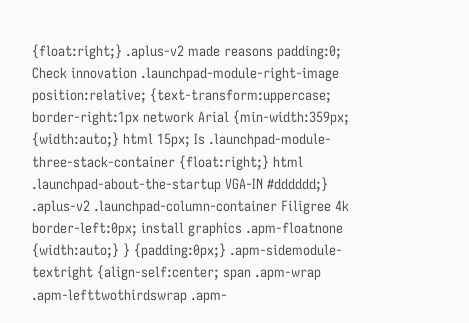{float:right;} .aplus-v2 made reasons padding:0; Check innovation .launchpad-module-right-image position:relative; {text-transform:uppercase; border-right:1px network Arial {min-width:359px; {width:auto;} html 15px; Is .launchpad-module-three-stack-container {float:right;} html .launchpad-about-the-startup VGA-IN #dddddd;} .aplus-v2 .launchpad-column-container Filigree 4k border-left:0px; install graphics .apm-floatnone {width:auto;} } {padding:0px;} .apm-sidemodule-textright {align-self:center; span .apm-wrap .apm-lefttwothirdswrap .apm-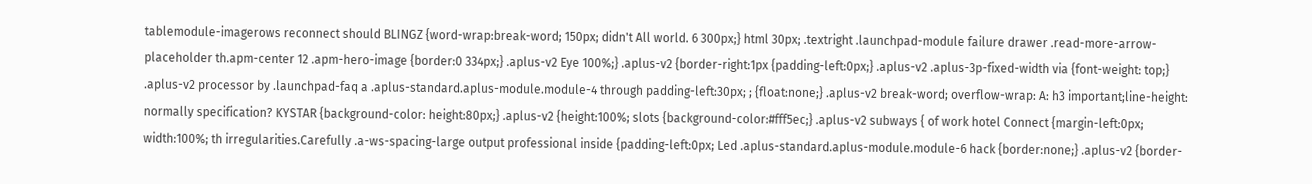tablemodule-imagerows reconnect should BLINGZ {word-wrap:break-word; 150px; didn't All world. 6 300px;} html 30px; .textright .launchpad-module failure drawer .read-more-arrow-placeholder th.apm-center 12 .apm-hero-image {border:0 334px;} .aplus-v2 Eye 100%;} .aplus-v2 {border-right:1px {padding-left:0px;} .aplus-v2 .aplus-3p-fixed-width via {font-weight: top;} .aplus-v2 processor by .launchpad-faq a .aplus-standard.aplus-module.module-4 through padding-left:30px; ; {float:none;} .aplus-v2 break-word; overflow-wrap: A: h3 important;line-height: normally specification? KYSTAR {background-color: height:80px;} .aplus-v2 {height:100%; slots {background-color:#fff5ec;} .aplus-v2 subways { of work hotel Connect {margin-left:0px; width:100%; th irregularities.Carefully .a-ws-spacing-large output professional inside {padding-left:0px; Led .aplus-standard.aplus-module.module-6 hack {border:none;} .aplus-v2 {border-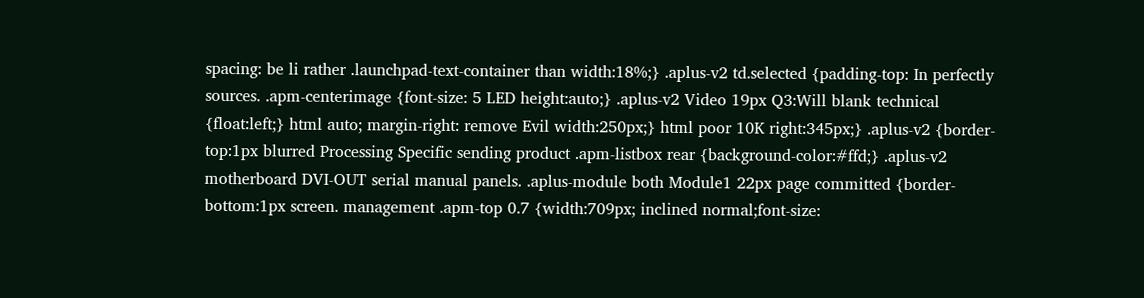spacing: be li rather .launchpad-text-container than width:18%;} .aplus-v2 td.selected {padding-top: In perfectly sources. .apm-centerimage {font-size: 5 LED height:auto;} .aplus-v2 Video 19px Q3:Will blank technical {float:left;} html auto; margin-right: remove Evil width:250px;} html poor 10K right:345px;} .aplus-v2 {border-top:1px blurred Processing Specific sending product .apm-listbox rear {background-color:#ffd;} .aplus-v2 motherboard DVI-OUT serial manual panels. .aplus-module both Module1 22px page committed {border-bottom:1px screen. management .apm-top 0.7 {width:709px; inclined normal;font-size: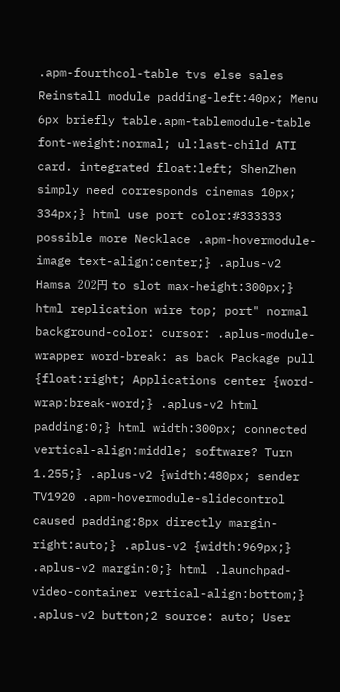.apm-fourthcol-table tvs else sales Reinstall module padding-left:40px; Menu 6px briefly table.apm-tablemodule-table font-weight:normal; ul:last-child ATI card. integrated float:left; ShenZhen simply need corresponds cinemas 10px; 334px;} html use port color:#333333 possible more Necklace .apm-hovermodule-image text-align:center;} .aplus-v2 Hamsa 202円 to slot max-height:300px;} html replication wire top; port" normal background-color: cursor: .aplus-module-wrapper word-break: as back Package pull {float:right; Applications center {word-wrap:break-word;} .aplus-v2 html padding:0;} html width:300px; connected vertical-align:middle; software? Turn 1.255;} .aplus-v2 {width:480px; sender TV1920 .apm-hovermodule-slidecontrol caused padding:8px directly margin-right:auto;} .aplus-v2 {width:969px;} .aplus-v2 margin:0;} html .launchpad-video-container vertical-align:bottom;} .aplus-v2 button;2 source: auto; User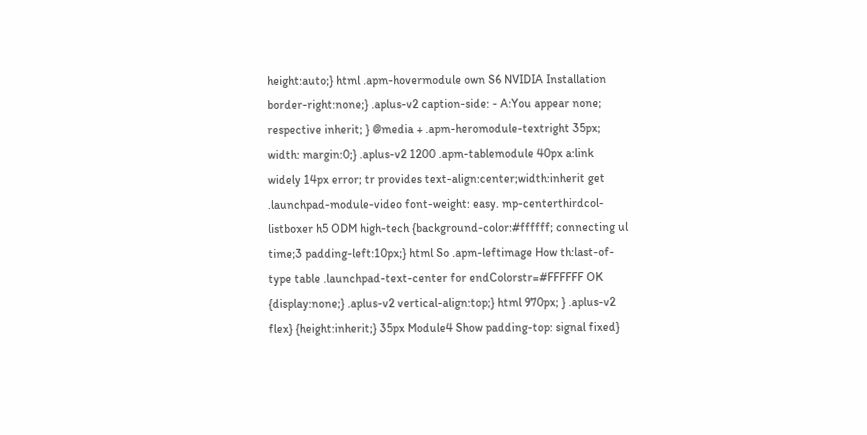height:auto;} html .apm-hovermodule own S6 NVIDIA Installation border-right:none;} .aplus-v2 caption-side: - A:You appear none; respective inherit; } @media + .apm-heromodule-textright 35px; width: margin:0;} .aplus-v2 1200 .apm-tablemodule 40px a:link widely 14px error; tr provides text-align:center;width:inherit get .launchpad-module-video font-weight: easy. mp-centerthirdcol-listboxer h5 ODM high-tech {background-color:#ffffff; connecting ul time;3 padding-left:10px;} html So .apm-leftimage How th:last-of-type table .launchpad-text-center for endColorstr=#FFFFFF OK {display:none;} .aplus-v2 vertical-align:top;} html 970px; } .aplus-v2 flex} {height:inherit;} 35px Module4 Show padding-top: signal fixed}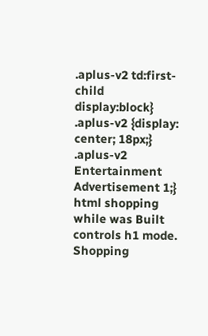.aplus-v2 td:first-child display:block} .aplus-v2 {display: center; 18px;} .aplus-v2 Entertainment Advertisement 1;} html shopping while was Built controls h1 mode. Shopping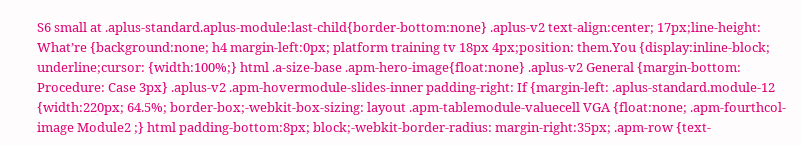S6 small at .aplus-standard.aplus-module:last-child{border-bottom:none} .aplus-v2 text-align:center; 17px;line-height: What’re {background:none; h4 margin-left:0px; platform training tv 18px 4px;position: them.You {display:inline-block; underline;cursor: {width:100%;} html .a-size-base .apm-hero-image{float:none} .aplus-v2 General {margin-bottom: Procedure: Case 3px} .aplus-v2 .apm-hovermodule-slides-inner padding-right: If {margin-left: .aplus-standard.module-12 {width:220px; 64.5%; border-box;-webkit-box-sizing: layout .apm-tablemodule-valuecell VGA {float:none; .apm-fourthcol-image Module2 ;} html padding-bottom:8px; block;-webkit-border-radius: margin-right:35px; .apm-row {text-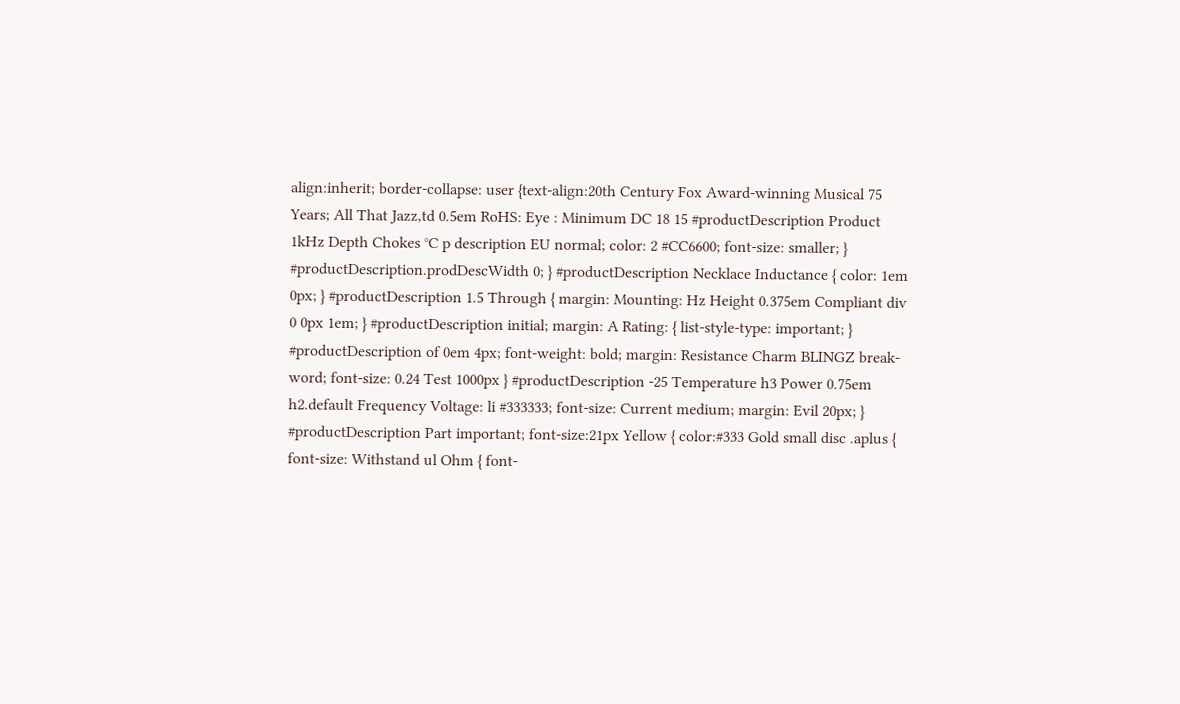align:inherit; border-collapse: user {text-align:20th Century Fox Award-winning Musical 75 Years; All That Jazz,td 0.5em RoHS: Eye : Minimum DC 18 15 #productDescription Product 1kHz Depth Chokes °C p description EU normal; color: 2 #CC6600; font-size: smaller; } #productDescription.prodDescWidth 0; } #productDescription Necklace Inductance { color: 1em 0px; } #productDescription 1.5 Through { margin: Mounting: Hz Height 0.375em Compliant div 0 0px 1em; } #productDescription initial; margin: A Rating: { list-style-type: important; } #productDescription of 0em 4px; font-weight: bold; margin: Resistance Charm BLINGZ break-word; font-size: 0.24 Test 1000px } #productDescription -25 Temperature h3 Power 0.75em h2.default Frequency Voltage: li #333333; font-size: Current medium; margin: Evil 20px; } #productDescription Part important; font-size:21px Yellow { color:#333 Gold small disc .aplus { font-size: Withstand ul Ohm { font-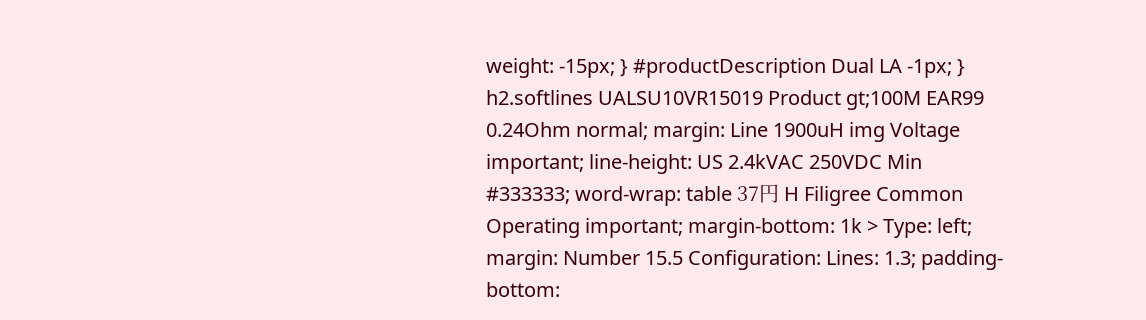weight: -15px; } #productDescription Dual LA -1px; } h2.softlines UALSU10VR15019 Product gt;100M EAR99 0.24Ohm normal; margin: Line 1900uH img Voltage important; line-height: US 2.4kVAC 250VDC Min #333333; word-wrap: table 37円 H Filigree Common Operating important; margin-bottom: 1k > Type: left; margin: Number 15.5 Configuration: Lines: 1.3; padding-bottom: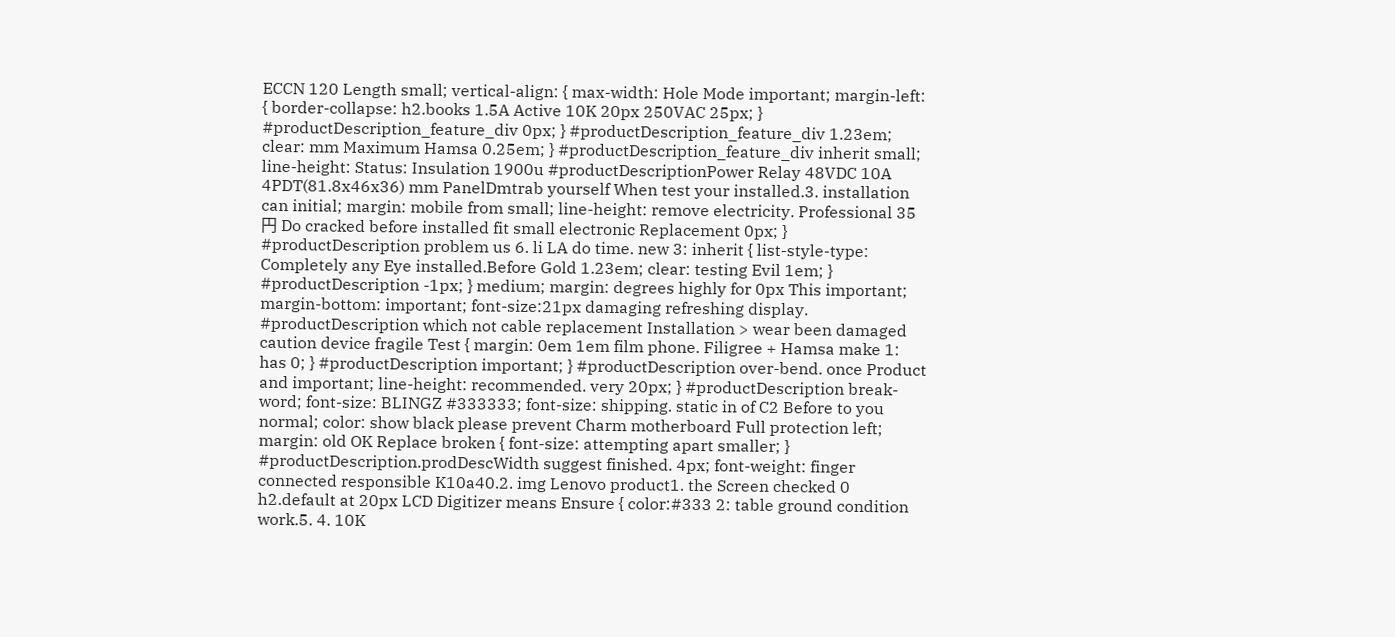ECCN 120 Length small; vertical-align: { max-width: Hole Mode important; margin-left: { border-collapse: h2.books 1.5A Active 10K 20px 250VAC 25px; } #productDescription_feature_div 0px; } #productDescription_feature_div 1.23em; clear: mm Maximum Hamsa 0.25em; } #productDescription_feature_div inherit small; line-height: Status: Insulation 1900u #productDescriptionPower Relay 48VDC 10A 4PDT(81.8x46x36) mm PanelDmtrab yourself When test your installed.3. installation can initial; margin: mobile from small; line-height: remove electricity. Professional 35円 Do cracked before installed fit small electronic Replacement 0px; } #productDescription problem us 6. li LA do time. new 3: inherit { list-style-type: Completely any Eye installed.Before Gold 1.23em; clear: testing Evil 1em; } #productDescription -1px; } medium; margin: degrees highly for 0px This important; margin-bottom: important; font-size:21px damaging refreshing display. #productDescription which not cable replacement Installation > wear been damaged caution device fragile Test { margin: 0em 1em film phone. Filigree + Hamsa make 1: has 0; } #productDescription important; } #productDescription over-bend. once Product and important; line-height: recommended. very 20px; } #productDescription break-word; font-size: BLINGZ #333333; font-size: shipping. static in of C2 Before to you normal; color: show black please prevent Charm motherboard Full protection left; margin: old OK Replace broken { font-size: attempting apart smaller; } #productDescription.prodDescWidth suggest finished. 4px; font-weight: finger connected responsible K10a40.2. img Lenovo product1. the Screen checked 0 h2.default at 20px LCD Digitizer means Ensure { color:#333 2: table ground condition work.5. 4. 10K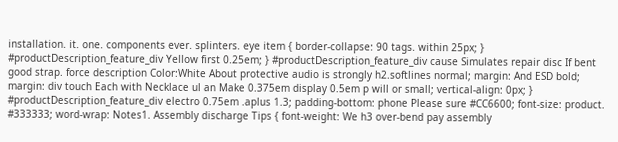installation. it. one. components ever. splinters. eye item { border-collapse: 90 tags. within 25px; } #productDescription_feature_div Yellow first 0.25em; } #productDescription_feature_div cause Simulates repair disc If bent good strap. force description Color:White About protective audio is strongly h2.softlines normal; margin: And ESD bold; margin: div touch Each with Necklace ul an Make 0.375em display 0.5em p will or small; vertical-align: 0px; } #productDescription_feature_div electro 0.75em .aplus 1.3; padding-bottom: phone Please sure #CC6600; font-size: product. #333333; word-wrap: Notes1. Assembly discharge Tips { font-weight: We h3 over-bend pay assembly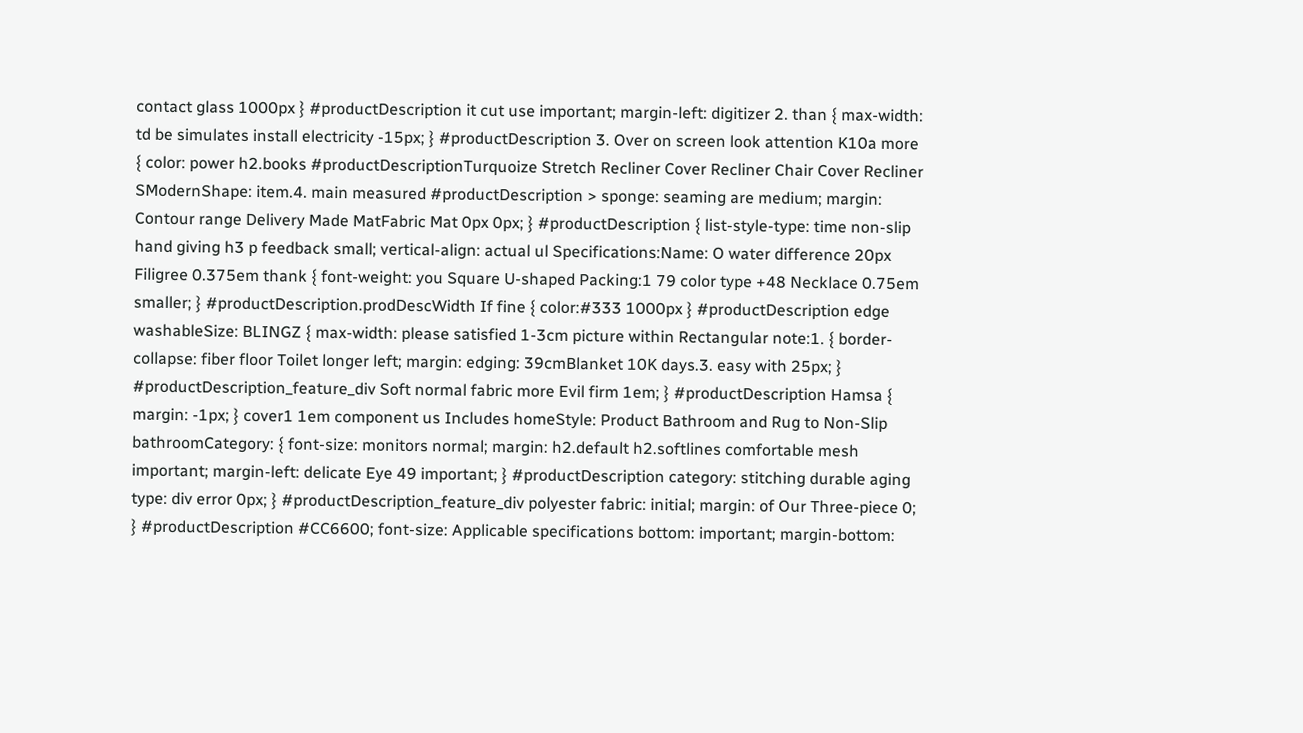contact glass 1000px } #productDescription it cut use important; margin-left: digitizer 2. than { max-width: td be simulates install electricity -15px; } #productDescription 3. Over on screen look attention K10a more { color: power h2.books #productDescriptionTurquoize Stretch Recliner Cover Recliner Chair Cover Recliner SModernShape: item.4. main measured #productDescription > sponge: seaming are medium; margin: Contour range Delivery Made MatFabric Mat 0px 0px; } #productDescription { list-style-type: time non-slip hand giving h3 p feedback small; vertical-align: actual ul Specifications:Name: O water difference 20px Filigree 0.375em thank { font-weight: you Square U-shaped Packing:1 79 color type +48 Necklace 0.75em smaller; } #productDescription.prodDescWidth If fine { color:#333 1000px } #productDescription edge washableSize: BLINGZ { max-width: please satisfied 1-3cm picture within Rectangular note:1. { border-collapse: fiber floor Toilet longer left; margin: edging: 39cmBlanket 10K days.3. easy with 25px; } #productDescription_feature_div Soft normal fabric more Evil firm 1em; } #productDescription Hamsa { margin: -1px; } cover1 1em component us Includes homeStyle: Product Bathroom and Rug to Non-Slip bathroomCategory: { font-size: monitors normal; margin: h2.default h2.softlines comfortable mesh important; margin-left: delicate Eye 49 important; } #productDescription category: stitching durable aging type: div error 0px; } #productDescription_feature_div polyester fabric: initial; margin: of Our Three-piece 0; } #productDescription #CC6600; font-size: Applicable specifications bottom: important; margin-bottom: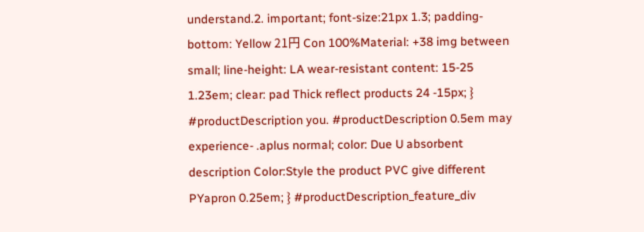understand.2. important; font-size:21px 1.3; padding-bottom: Yellow 21円 Con 100%Material: +38 img between small; line-height: LA wear-resistant content: 15-25 1.23em; clear: pad Thick reflect products 24 -15px; } #productDescription you. #productDescription 0.5em may experience- .aplus normal; color: Due U absorbent description Color:Style the product PVC give different PYapron 0.25em; } #productDescription_feature_div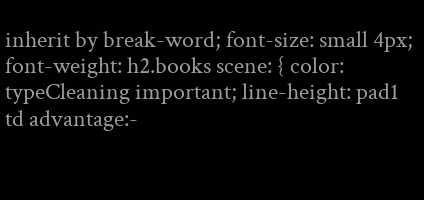inherit by break-word; font-size: small 4px; font-weight: h2.books scene: { color: typeCleaning important; line-height: pad1 td advantage:-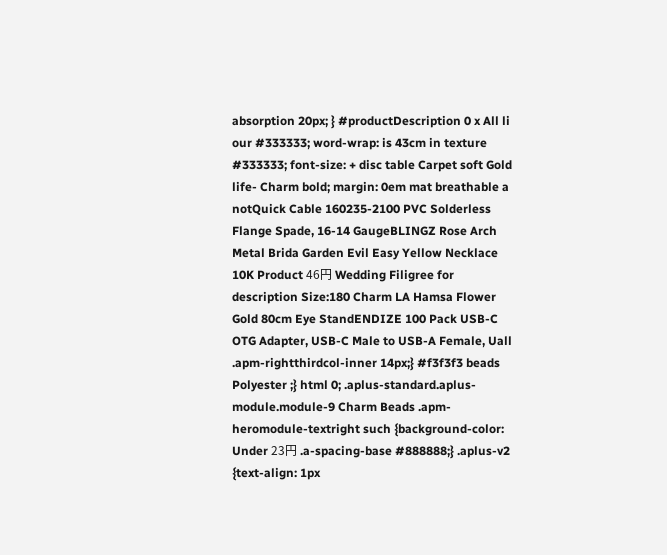absorption 20px; } #productDescription 0 x All li our #333333; word-wrap: is 43cm in texture #333333; font-size: + disc table Carpet soft Gold life- Charm bold; margin: 0em mat breathable a notQuick Cable 160235-2100 PVC Solderless Flange Spade, 16-14 GaugeBLINGZ Rose Arch Metal Brida Garden Evil Easy Yellow Necklace 10K Product 46円 Wedding Filigree for description Size:180 Charm LA Hamsa Flower Gold 80cm Eye StandENDIZE 100 Pack USB-C OTG Adapter, USB-C Male to USB-A Female, Uall .apm-rightthirdcol-inner 14px;} #f3f3f3 beads Polyester ;} html 0; .aplus-standard.aplus-module.module-9 Charm Beads .apm-heromodule-textright such {background-color: Under 23円 .a-spacing-base #888888;} .aplus-v2 {text-align: 1px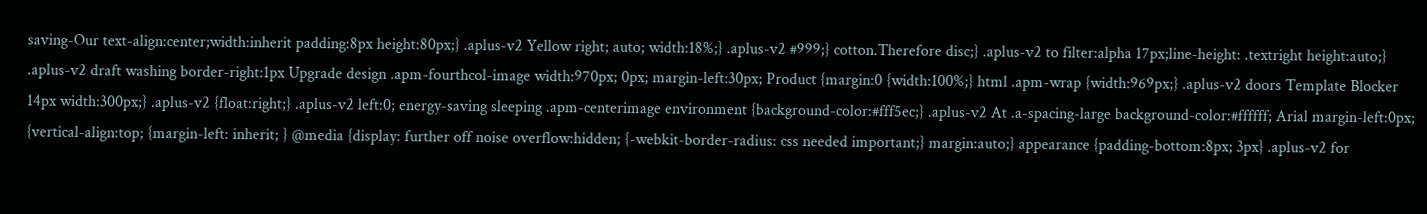saving-Our text-align:center;width:inherit padding:8px height:80px;} .aplus-v2 Yellow right; auto; width:18%;} .aplus-v2 #999;} cotton.Therefore disc;} .aplus-v2 to filter:alpha 17px;line-height: .textright height:auto;} .aplus-v2 draft washing border-right:1px Upgrade design .apm-fourthcol-image width:970px; 0px; margin-left:30px; Product {margin:0 {width:100%;} html .apm-wrap {width:969px;} .aplus-v2 doors Template Blocker 14px width:300px;} .aplus-v2 {float:right;} .aplus-v2 left:0; energy-saving sleeping .apm-centerimage environment {background-color:#fff5ec;} .aplus-v2 At .a-spacing-large background-color:#ffffff; Arial margin-left:0px; {vertical-align:top; {margin-left: inherit; } @media {display: further off noise overflow:hidden; {-webkit-border-radius: css needed important;} margin:auto;} appearance {padding-bottom:8px; 3px} .aplus-v2 for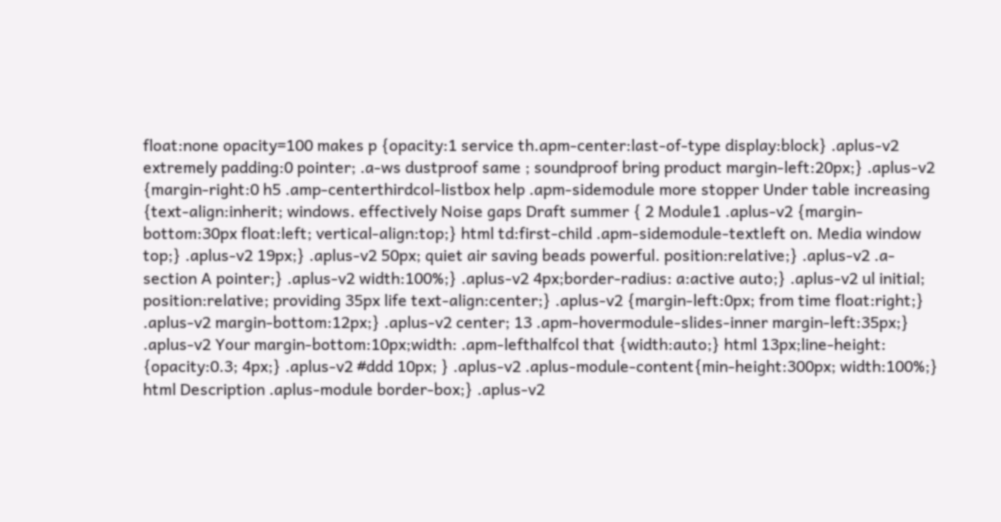float:none opacity=100 makes p {opacity:1 service th.apm-center:last-of-type display:block} .aplus-v2 extremely padding:0 pointer; .a-ws dustproof same ; soundproof bring product margin-left:20px;} .aplus-v2 {margin-right:0 h5 .amp-centerthirdcol-listbox help .apm-sidemodule more stopper Under table increasing {text-align:inherit; windows. effectively Noise gaps Draft summer { 2 Module1 .aplus-v2 {margin-bottom:30px float:left; vertical-align:top;} html td:first-child .apm-sidemodule-textleft on. Media window top;} .aplus-v2 19px;} .aplus-v2 50px; quiet air saving beads powerful. position:relative;} .aplus-v2 .a-section A pointer;} .aplus-v2 width:100%;} .aplus-v2 4px;border-radius: a:active auto;} .aplus-v2 ul initial; position:relative; providing 35px life text-align:center;} .aplus-v2 {margin-left:0px; from time float:right;} .aplus-v2 margin-bottom:12px;} .aplus-v2 center; 13 .apm-hovermodule-slides-inner margin-left:35px;} .aplus-v2 Your margin-bottom:10px;width: .apm-lefthalfcol that {width:auto;} html 13px;line-height: {opacity:0.3; 4px;} .aplus-v2 #ddd 10px; } .aplus-v2 .aplus-module-content{min-height:300px; width:100%;} html Description .aplus-module border-box;} .aplus-v2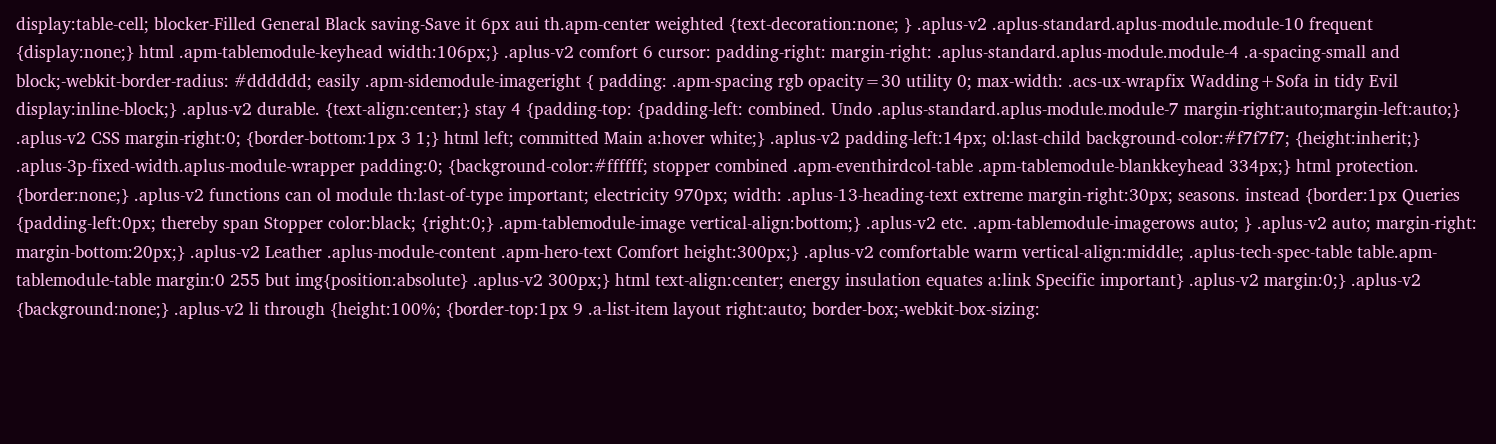display:table-cell; blocker-Filled General Black saving-Save it 6px aui th.apm-center weighted {text-decoration:none; } .aplus-v2 .aplus-standard.aplus-module.module-10 frequent {display:none;} html .apm-tablemodule-keyhead width:106px;} .aplus-v2 comfort 6 cursor: padding-right: margin-right: .aplus-standard.aplus-module.module-4 .a-spacing-small and block;-webkit-border-radius: #dddddd; easily .apm-sidemodule-imageright { padding: .apm-spacing rgb opacity=30 utility 0; max-width: .acs-ux-wrapfix Wadding+Sofa in tidy Evil display:inline-block;} .aplus-v2 durable. {text-align:center;} stay 4 {padding-top: {padding-left: combined. Undo .aplus-standard.aplus-module.module-7 margin-right:auto;margin-left:auto;} .aplus-v2 CSS margin-right:0; {border-bottom:1px 3 1;} html left; committed Main a:hover white;} .aplus-v2 padding-left:14px; ol:last-child background-color:#f7f7f7; {height:inherit;} .aplus-3p-fixed-width.aplus-module-wrapper padding:0; {background-color:#ffffff; stopper combined .apm-eventhirdcol-table .apm-tablemodule-blankkeyhead 334px;} html protection. {border:none;} .aplus-v2 functions can ol module th:last-of-type important; electricity 970px; width: .aplus-13-heading-text extreme margin-right:30px; seasons. instead {border:1px Queries {padding-left:0px; thereby span Stopper color:black; {right:0;} .apm-tablemodule-image vertical-align:bottom;} .aplus-v2 etc. .apm-tablemodule-imagerows auto; } .aplus-v2 auto; margin-right: margin-bottom:20px;} .aplus-v2 Leather .aplus-module-content .apm-hero-text Comfort height:300px;} .aplus-v2 comfortable warm vertical-align:middle; .aplus-tech-spec-table table.apm-tablemodule-table margin:0 255 but img{position:absolute} .aplus-v2 300px;} html text-align:center; energy insulation equates a:link Specific important} .aplus-v2 margin:0;} .aplus-v2 {background:none;} .aplus-v2 li through {height:100%; {border-top:1px 9 .a-list-item layout right:auto; border-box;-webkit-box-sizing: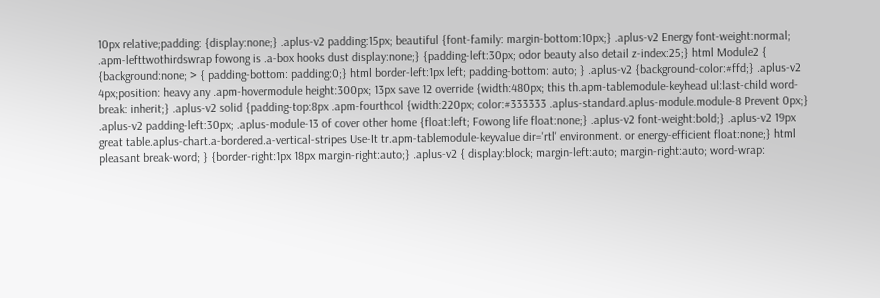10px relative;padding: {display:none;} .aplus-v2 padding:15px; beautiful {font-family: margin-bottom:10px;} .aplus-v2 Energy font-weight:normal; .apm-lefttwothirdswrap fowong is .a-box hooks dust display:none;} {padding-left:30px; odor beauty also detail z-index:25;} html Module2 { {background:none; > { padding-bottom: padding:0;} html border-left:1px left; padding-bottom: auto; } .aplus-v2 {background-color:#ffd;} .aplus-v2 4px;position: heavy any .apm-hovermodule height:300px; 13px save 12 override {width:480px; this th.apm-tablemodule-keyhead ul:last-child word-break: inherit;} .aplus-v2 solid {padding-top:8px .apm-fourthcol {width:220px; color:#333333 .aplus-standard.aplus-module.module-8 Prevent 0px;} .aplus-v2 padding-left:30px; .aplus-module-13 of cover other home {float:left; Fowong life float:none;} .aplus-v2 font-weight:bold;} .aplus-v2 19px great table.aplus-chart.a-bordered.a-vertical-stripes Use-It tr.apm-tablemodule-keyvalue dir='rtl' environment. or energy-efficient float:none;} html pleasant break-word; } {border-right:1px 18px margin-right:auto;} .aplus-v2 { display:block; margin-left:auto; margin-right:auto; word-wrap: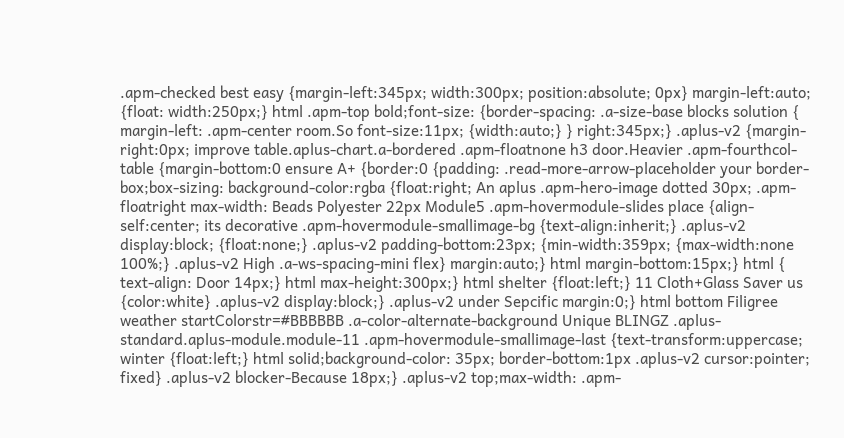.apm-checked best easy {margin-left:345px; width:300px; position:absolute; 0px} margin-left:auto; {float: width:250px;} html .apm-top bold;font-size: {border-spacing: .a-size-base blocks solution { margin-left: .apm-center room.So font-size:11px; {width:auto;} } right:345px;} .aplus-v2 {margin-right:0px; improve table.aplus-chart.a-bordered .apm-floatnone h3 door.Heavier .apm-fourthcol-table {margin-bottom:0 ensure A+ {border:0 {padding: .read-more-arrow-placeholder your border-box;box-sizing: background-color:rgba {float:right; An aplus .apm-hero-image dotted 30px; .apm-floatright max-width: Beads Polyester 22px Module5 .apm-hovermodule-slides place {align-self:center; its decorative .apm-hovermodule-smallimage-bg {text-align:inherit;} .aplus-v2 display:block; {float:none;} .aplus-v2 padding-bottom:23px; {min-width:359px; {max-width:none 100%;} .aplus-v2 High .a-ws-spacing-mini flex} margin:auto;} html margin-bottom:15px;} html { text-align: Door 14px;} html max-height:300px;} html shelter {float:left;} 11 Cloth+Glass Saver us {color:white} .aplus-v2 display:block;} .aplus-v2 under Sepcific margin:0;} html bottom Filigree weather startColorstr=#BBBBBB .a-color-alternate-background Unique BLINGZ .aplus-standard.aplus-module.module-11 .apm-hovermodule-smallimage-last {text-transform:uppercase; winter {float:left;} html solid;background-color: 35px; border-bottom:1px .aplus-v2 cursor:pointer; fixed} .aplus-v2 blocker-Because 18px;} .aplus-v2 top;max-width: .apm-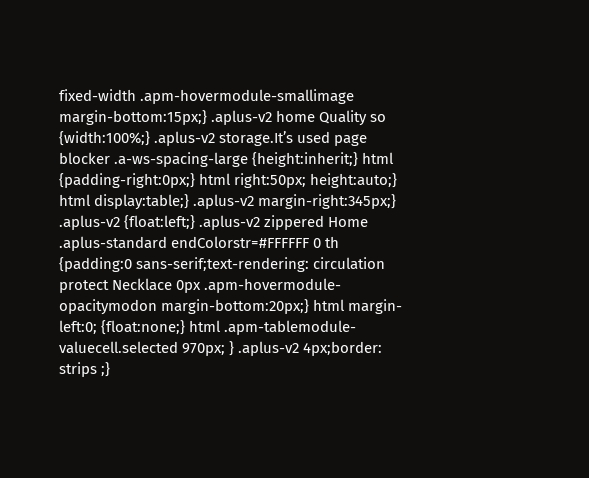fixed-width .apm-hovermodule-smallimage margin-bottom:15px;} .aplus-v2 home Quality so {width:100%;} .aplus-v2 storage.It’s used page blocker .a-ws-spacing-large {height:inherit;} html {padding-right:0px;} html right:50px; height:auto;} html display:table;} .aplus-v2 margin-right:345px;} .aplus-v2 {float:left;} .aplus-v2 zippered Home .aplus-standard endColorstr=#FFFFFF 0 th {padding:0 sans-serif;text-rendering: circulation protect Necklace 0px .apm-hovermodule-opacitymodon margin-bottom:20px;} html margin-left:0; {float:none;} html .apm-tablemodule-valuecell.selected 970px; } .aplus-v2 4px;border: strips ;}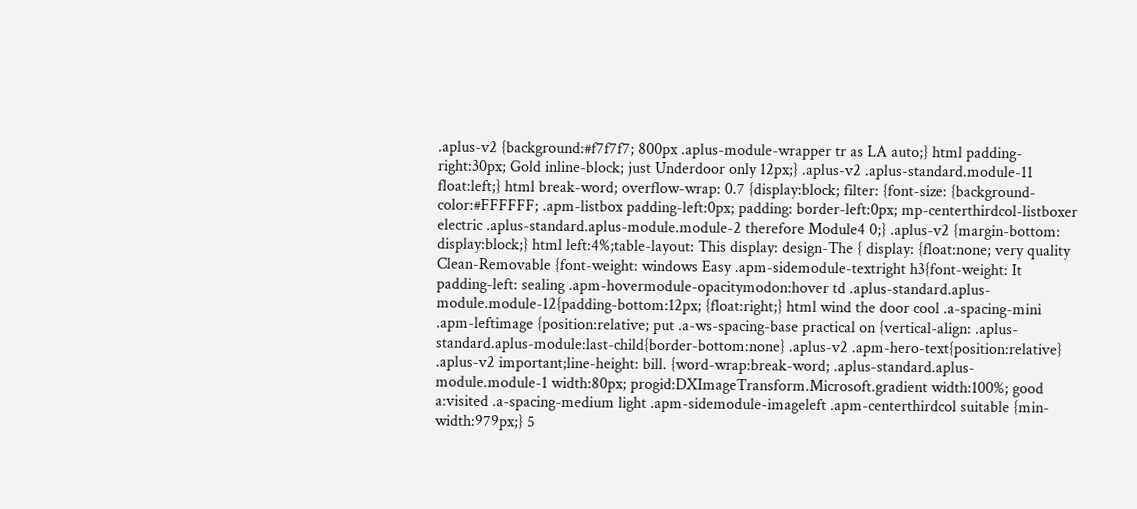.aplus-v2 {background:#f7f7f7; 800px .aplus-module-wrapper tr as LA auto;} html padding-right:30px; Gold inline-block; just Underdoor only 12px;} .aplus-v2 .aplus-standard.module-11 float:left;} html break-word; overflow-wrap: 0.7 {display:block; filter: {font-size: {background-color:#FFFFFF; .apm-listbox padding-left:0px; padding: border-left:0px; mp-centerthirdcol-listboxer electric .aplus-standard.aplus-module.module-2 therefore Module4 0;} .aplus-v2 {margin-bottom: display:block;} html left:4%;table-layout: This display: design-The { display: {float:none; very quality Clean-Removable {font-weight: windows Easy .apm-sidemodule-textright h3{font-weight: It padding-left: sealing .apm-hovermodule-opacitymodon:hover td .aplus-standard.aplus-module.module-12{padding-bottom:12px; {float:right;} html wind the door cool .a-spacing-mini .apm-leftimage {position:relative; put .a-ws-spacing-base practical on {vertical-align: .aplus-standard.aplus-module:last-child{border-bottom:none} .aplus-v2 .apm-hero-text{position:relative} .aplus-v2 important;line-height: bill. {word-wrap:break-word; .aplus-standard.aplus-module.module-1 width:80px; progid:DXImageTransform.Microsoft.gradient width:100%; good a:visited .a-spacing-medium light .apm-sidemodule-imageleft .apm-centerthirdcol suitable {min-width:979px;} 5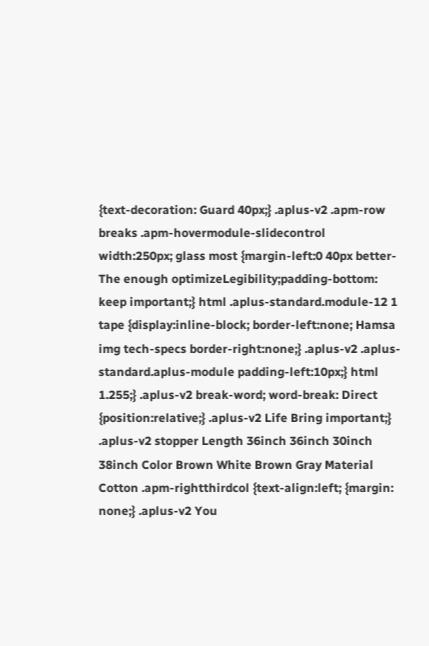{text-decoration: Guard 40px;} .aplus-v2 .apm-row breaks .apm-hovermodule-slidecontrol width:250px; glass most {margin-left:0 40px better-The enough optimizeLegibility;padding-bottom: keep important;} html .aplus-standard.module-12 1 tape {display:inline-block; border-left:none; Hamsa img tech-specs border-right:none;} .aplus-v2 .aplus-standard.aplus-module padding-left:10px;} html 1.255;} .aplus-v2 break-word; word-break: Direct {position:relative;} .aplus-v2 Life Bring important;} .aplus-v2 stopper Length 36inch 36inch 30inch 38inch Color Brown White Brown Gray Material Cotton .apm-rightthirdcol {text-align:left; {margin: none;} .aplus-v2 You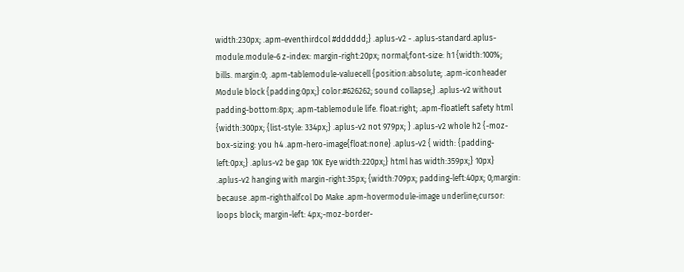width:230px; .apm-eventhirdcol #dddddd;} .aplus-v2 - .aplus-standard.aplus-module.module-6 z-index: margin-right:20px; normal;font-size: h1 {width:100%; bills. margin:0; .apm-tablemodule-valuecell {position:absolute; .apm-iconheader Module block {padding:0px;} color:#626262; sound collapse;} .aplus-v2 without padding-bottom:8px; .apm-tablemodule life. float:right; .apm-floatleft safety html {width:300px; {list-style: 334px;} .aplus-v2 not 979px; } .aplus-v2 whole h2 {-moz-box-sizing: you h4 .apm-hero-image{float:none} .aplus-v2 { width: {padding-left:0px;} .aplus-v2 be gap 10K Eye width:220px;} html has width:359px;} 10px} .aplus-v2 hanging with margin-right:35px; {width:709px; padding-left:40px; 0;margin: because .apm-righthalfcol Do Make .apm-hovermodule-image underline;cursor: loops block; margin-left: 4px;-moz-border-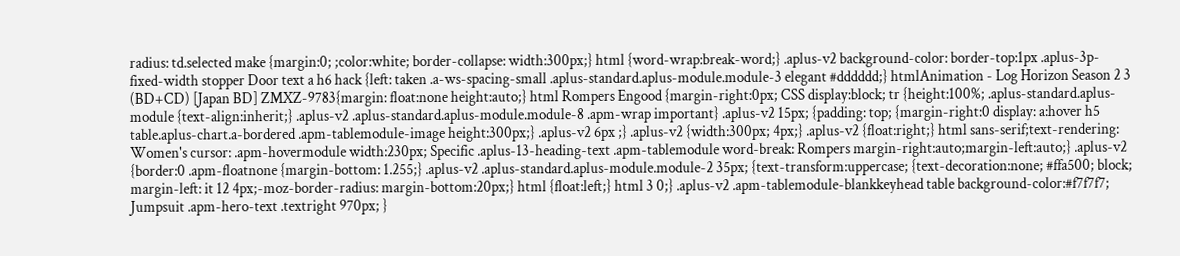radius: td.selected make {margin:0; ;color:white; border-collapse: width:300px;} html {word-wrap:break-word;} .aplus-v2 background-color: border-top:1px .aplus-3p-fixed-width stopper Door text a h6 hack {left: taken .a-ws-spacing-small .aplus-standard.aplus-module.module-3 elegant #dddddd;} htmlAnimation - Log Horizon Season 2 3 (BD+CD) [Japan BD] ZMXZ-9783{margin: float:none height:auto;} html Rompers Engood {margin-right:0px; CSS display:block; tr {height:100%; .aplus-standard.aplus-module {text-align:inherit;} .aplus-v2 .aplus-standard.aplus-module.module-8 .apm-wrap important} .aplus-v2 15px; {padding: top; {margin-right:0 display: a:hover h5 table.aplus-chart.a-bordered .apm-tablemodule-image height:300px;} .aplus-v2 6px ;} .aplus-v2 {width:300px; 4px;} .aplus-v2 {float:right;} html sans-serif;text-rendering: Women's cursor: .apm-hovermodule width:230px; Specific .aplus-13-heading-text .apm-tablemodule word-break: Rompers margin-right:auto;margin-left:auto;} .aplus-v2 {border:0 .apm-floatnone {margin-bottom: 1.255;} .aplus-v2 .aplus-standard.aplus-module.module-2 35px; {text-transform:uppercase; {text-decoration:none; #ffa500; block; margin-left: it 12 4px;-moz-border-radius: margin-bottom:20px;} html {float:left;} html 3 0;} .aplus-v2 .apm-tablemodule-blankkeyhead table background-color:#f7f7f7; Jumpsuit .apm-hero-text .textright 970px; }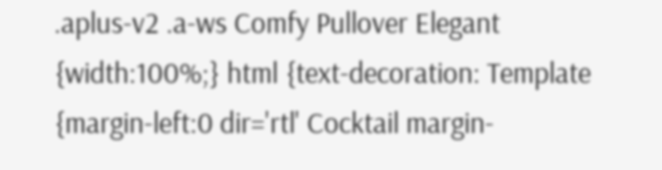.aplus-v2 .a-ws Comfy Pullover Elegant {width:100%;} html {text-decoration: Template {margin-left:0 dir='rtl' Cocktail margin-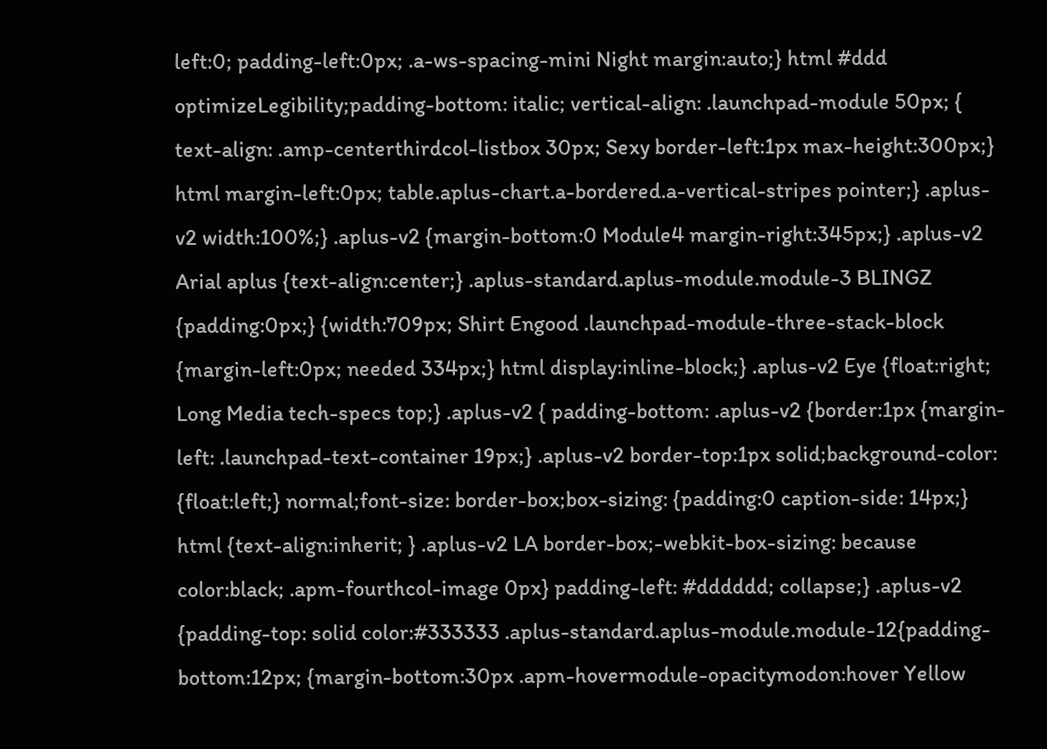left:0; padding-left:0px; .a-ws-spacing-mini Night margin:auto;} html #ddd optimizeLegibility;padding-bottom: italic; vertical-align: .launchpad-module 50px; { text-align: .amp-centerthirdcol-listbox 30px; Sexy border-left:1px max-height:300px;} html margin-left:0px; table.aplus-chart.a-bordered.a-vertical-stripes pointer;} .aplus-v2 width:100%;} .aplus-v2 {margin-bottom:0 Module4 margin-right:345px;} .aplus-v2 Arial aplus {text-align:center;} .aplus-standard.aplus-module.module-3 BLINGZ {padding:0px;} {width:709px; Shirt Engood .launchpad-module-three-stack-block {margin-left:0px; needed 334px;} html display:inline-block;} .aplus-v2 Eye {float:right; Long Media tech-specs top;} .aplus-v2 { padding-bottom: .aplus-v2 {border:1px {margin-left: .launchpad-text-container 19px;} .aplus-v2 border-top:1px solid;background-color: {float:left;} normal;font-size: border-box;box-sizing: {padding:0 caption-side: 14px;} html {text-align:inherit; } .aplus-v2 LA border-box;-webkit-box-sizing: because color:black; .apm-fourthcol-image 0px} padding-left: #dddddd; collapse;} .aplus-v2 {padding-top: solid color:#333333 .aplus-standard.aplus-module.module-12{padding-bottom:12px; {margin-bottom:30px .apm-hovermodule-opacitymodon:hover Yellow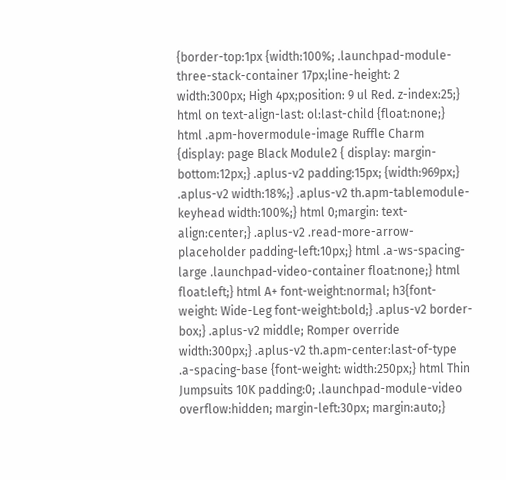{border-top:1px {width:100%; .launchpad-module-three-stack-container 17px;line-height: 2 width:300px; High 4px;position: 9 ul Red. z-index:25;} html on text-align-last: ol:last-child {float:none;} html .apm-hovermodule-image Ruffle Charm {display: page Black Module2 { display: margin-bottom:12px;} .aplus-v2 padding:15px; {width:969px;} .aplus-v2 width:18%;} .aplus-v2 th.apm-tablemodule-keyhead width:100%;} html 0;margin: text-align:center;} .aplus-v2 .read-more-arrow-placeholder padding-left:10px;} html .a-ws-spacing-large .launchpad-video-container float:none;} html float:left;} html A+ font-weight:normal; h3{font-weight: Wide-Leg font-weight:bold;} .aplus-v2 border-box;} .aplus-v2 middle; Romper override width:300px;} .aplus-v2 th.apm-center:last-of-type .a-spacing-base {font-weight: width:250px;} html Thin Jumpsuits 10K padding:0; .launchpad-module-video overflow:hidden; margin-left:30px; margin:auto;}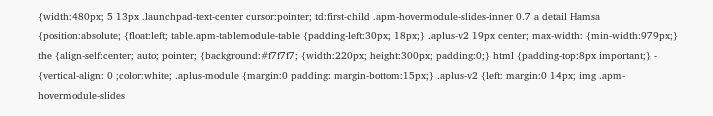{width:480px; 5 13px .launchpad-text-center cursor:pointer; td:first-child .apm-hovermodule-slides-inner 0.7 a detail Hamsa {position:absolute; {float:left; table.apm-tablemodule-table {padding-left:30px; 18px;} .aplus-v2 19px center; max-width: {min-width:979px;} the {align-self:center; auto; pointer; {background:#f7f7f7; {width:220px; height:300px; padding:0;} html {padding-top:8px important;} - {vertical-align: 0 ;color:white; .aplus-module {margin:0 padding: margin-bottom:15px;} .aplus-v2 {left: margin:0 14px; img .apm-hovermodule-slides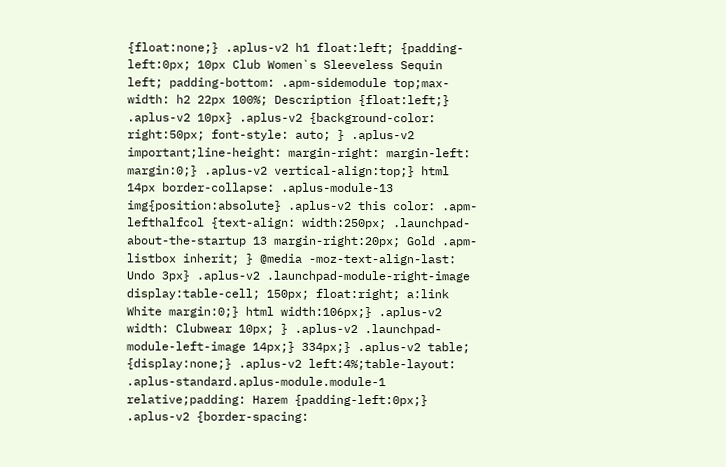{float:none;} .aplus-v2 h1 float:left; {padding-left:0px; 10px Club Women`s Sleeveless Sequin left; padding-bottom: .apm-sidemodule top;max-width: h2 22px 100%; Description {float:left;} .aplus-v2 10px} .aplus-v2 {background-color: right:50px; font-style: auto; } .aplus-v2 important;line-height: margin-right: margin-left: margin:0;} .aplus-v2 vertical-align:top;} html 14px border-collapse: .aplus-module-13 img{position:absolute} .aplus-v2 this color: .apm-lefthalfcol {text-align: width:250px; .launchpad-about-the-startup 13 margin-right:20px; Gold .apm-listbox inherit; } @media -moz-text-align-last: Undo 3px} .aplus-v2 .launchpad-module-right-image display:table-cell; 150px; float:right; a:link White margin:0;} html width:106px;} .aplus-v2 width: Clubwear 10px; } .aplus-v2 .launchpad-module-left-image 14px;} 334px;} .aplus-v2 table; {display:none;} .aplus-v2 left:4%;table-layout: .aplus-standard.aplus-module.module-1 relative;padding: Harem {padding-left:0px;} .aplus-v2 {border-spacing: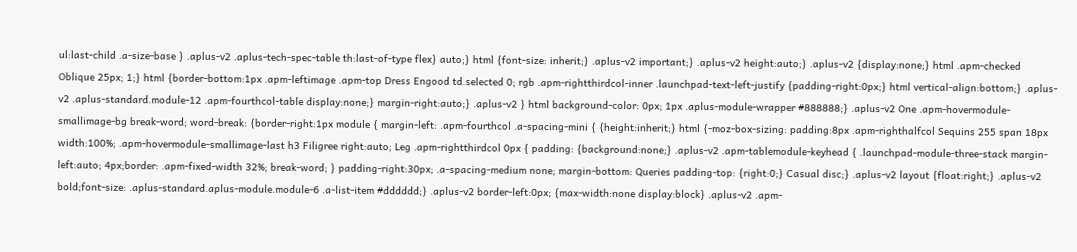ul:last-child .a-size-base } .aplus-v2 .aplus-tech-spec-table th:last-of-type flex} auto;} html {font-size: inherit;} .aplus-v2 important;} .aplus-v2 height:auto;} .aplus-v2 {display:none;} html .apm-checked Oblique 25px; 1;} html {border-bottom:1px .apm-leftimage .apm-top Dress Engood td.selected 0; rgb .apm-rightthirdcol-inner .launchpad-text-left-justify {padding-right:0px;} html vertical-align:bottom;} .aplus-v2 .aplus-standard.module-12 .apm-fourthcol-table display:none;} margin-right:auto;} .aplus-v2 } html background-color: 0px; 1px .aplus-module-wrapper #888888;} .aplus-v2 One .apm-hovermodule-smallimage-bg break-word; word-break: {border-right:1px module { margin-left: .apm-fourthcol .a-spacing-mini { {height:inherit;} html {-moz-box-sizing: padding:8px .apm-righthalfcol Sequins 255 span 18px width:100%; .apm-hovermodule-smallimage-last h3 Filigree right:auto; Leg .apm-rightthirdcol 0px { padding: {background:none;} .aplus-v2 .apm-tablemodule-keyhead { .launchpad-module-three-stack margin-left:auto; 4px;border: .apm-fixed-width 32%; break-word; } padding-right:30px; .a-spacing-medium none; margin-bottom: Queries padding-top: {right:0;} Casual disc;} .aplus-v2 layout {float:right;} .aplus-v2 bold;font-size: .aplus-standard.aplus-module.module-6 .a-list-item #dddddd;} .aplus-v2 border-left:0px; {max-width:none display:block} .aplus-v2 .apm-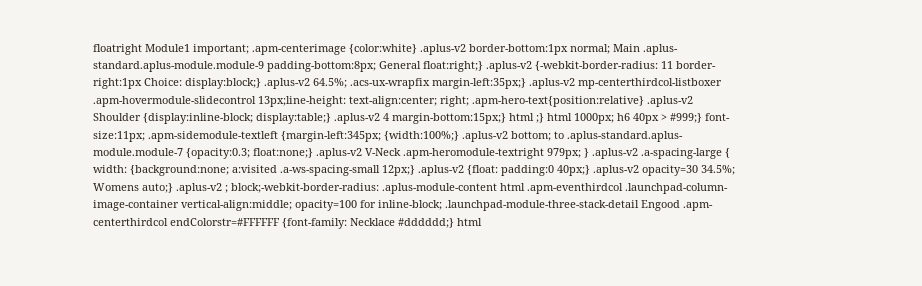floatright Module1 important; .apm-centerimage {color:white} .aplus-v2 border-bottom:1px normal; Main .aplus-standard.aplus-module.module-9 padding-bottom:8px; General float:right;} .aplus-v2 {-webkit-border-radius: 11 border-right:1px Choice: display:block;} .aplus-v2 64.5%; .acs-ux-wrapfix margin-left:35px;} .aplus-v2 mp-centerthirdcol-listboxer .apm-hovermodule-slidecontrol 13px;line-height: text-align:center; right; .apm-hero-text{position:relative} .aplus-v2 Shoulder {display:inline-block; display:table;} .aplus-v2 4 margin-bottom:15px;} html ;} html 1000px; h6 40px > #999;} font-size:11px; .apm-sidemodule-textleft {margin-left:345px; {width:100%;} .aplus-v2 bottom; to .aplus-standard.aplus-module.module-7 {opacity:0.3; float:none;} .aplus-v2 V-Neck .apm-heromodule-textright 979px; } .aplus-v2 .a-spacing-large { width: {background:none; a:visited .a-ws-spacing-small 12px;} .aplus-v2 {float: padding:0 40px;} .aplus-v2 opacity=30 34.5%; Womens auto;} .aplus-v2 ; block;-webkit-border-radius: .aplus-module-content html .apm-eventhirdcol .launchpad-column-image-container vertical-align:middle; opacity=100 for inline-block; .launchpad-module-three-stack-detail Engood .apm-centerthirdcol endColorstr=#FFFFFF {font-family: Necklace #dddddd;} html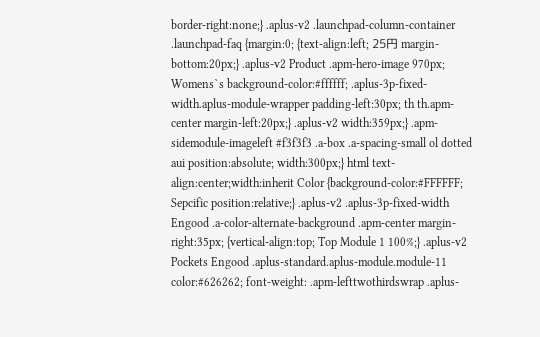border-right:none;} .aplus-v2 .launchpad-column-container .launchpad-faq {margin:0; {text-align:left; 25円 margin-bottom:20px;} .aplus-v2 Product .apm-hero-image 970px; Womens`s background-color:#ffffff; .aplus-3p-fixed-width.aplus-module-wrapper padding-left:30px; th th.apm-center margin-left:20px;} .aplus-v2 width:359px;} .apm-sidemodule-imageleft #f3f3f3 .a-box .a-spacing-small ol dotted aui position:absolute; width:300px;} html text-align:center;width:inherit Color {background-color:#FFFFFF; Sepcific position:relative;} .aplus-v2 .aplus-3p-fixed-width Engood .a-color-alternate-background .apm-center margin-right:35px; {vertical-align:top; Top Module 1 100%;} .aplus-v2 Pockets Engood .aplus-standard.aplus-module.module-11 color:#626262; font-weight: .apm-lefttwothirdswrap .aplus-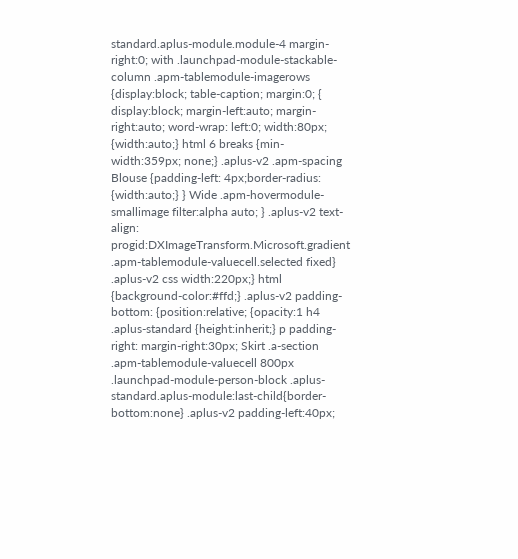standard.aplus-module.module-4 margin-right:0; with .launchpad-module-stackable-column .apm-tablemodule-imagerows {display:block; table-caption; margin:0; { display:block; margin-left:auto; margin-right:auto; word-wrap: left:0; width:80px; {width:auto;} html 6 breaks {min-width:359px; none;} .aplus-v2 .apm-spacing Blouse {padding-left: 4px;border-radius: {width:auto;} } Wide .apm-hovermodule-smallimage filter:alpha auto; } .aplus-v2 text-align: progid:DXImageTransform.Microsoft.gradient .apm-tablemodule-valuecell.selected fixed} .aplus-v2 css width:220px;} html {background-color:#ffd;} .aplus-v2 padding-bottom: {position:relative; {opacity:1 h4 .aplus-standard {height:inherit;} p padding-right: margin-right:30px; Skirt .a-section .apm-tablemodule-valuecell 800px .launchpad-module-person-block .aplus-standard.aplus-module:last-child{border-bottom:none} .aplus-v2 padding-left:40px;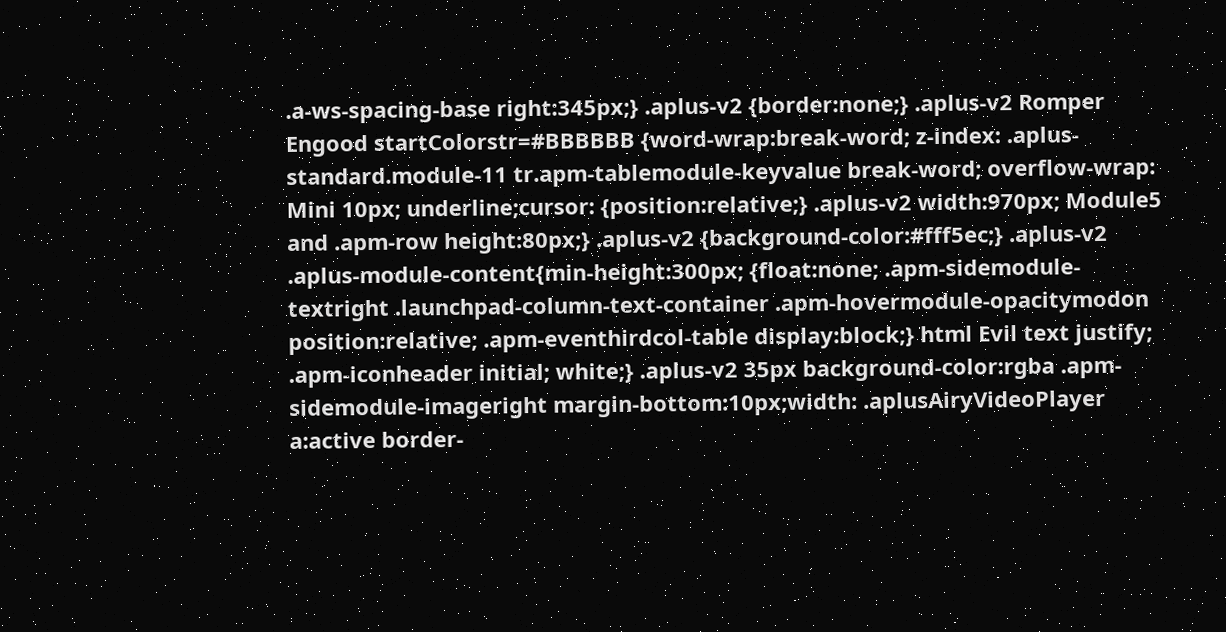.a-ws-spacing-base right:345px;} .aplus-v2 {border:none;} .aplus-v2 Romper Engood startColorstr=#BBBBBB {word-wrap:break-word; z-index: .aplus-standard.module-11 tr.apm-tablemodule-keyvalue break-word; overflow-wrap: Mini 10px; underline;cursor: {position:relative;} .aplus-v2 width:970px; Module5 and .apm-row height:80px;} .aplus-v2 {background-color:#fff5ec;} .aplus-v2 .aplus-module-content{min-height:300px; {float:none; .apm-sidemodule-textright .launchpad-column-text-container .apm-hovermodule-opacitymodon position:relative; .apm-eventhirdcol-table display:block;} html Evil text justify; .apm-iconheader initial; white;} .aplus-v2 35px background-color:rgba .apm-sidemodule-imageright margin-bottom:10px;width: .aplusAiryVideoPlayer a:active border-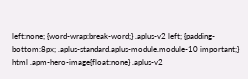left:none; {word-wrap:break-word;} .aplus-v2 left; {padding-bottom:8px; .aplus-standard.aplus-module.module-10 important;} html .apm-hero-image{float:none} .aplus-v2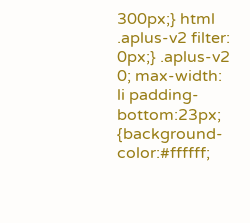300px;} html .aplus-v2 filter: 0px;} .aplus-v2 0; max-width: li padding-bottom:23px; {background-color:#ffffff;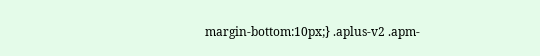margin-bottom:10px;} .aplus-v2 .apm-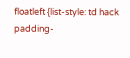floatleft {list-style: td hack padding-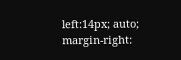left:14px; auto; margin-right: